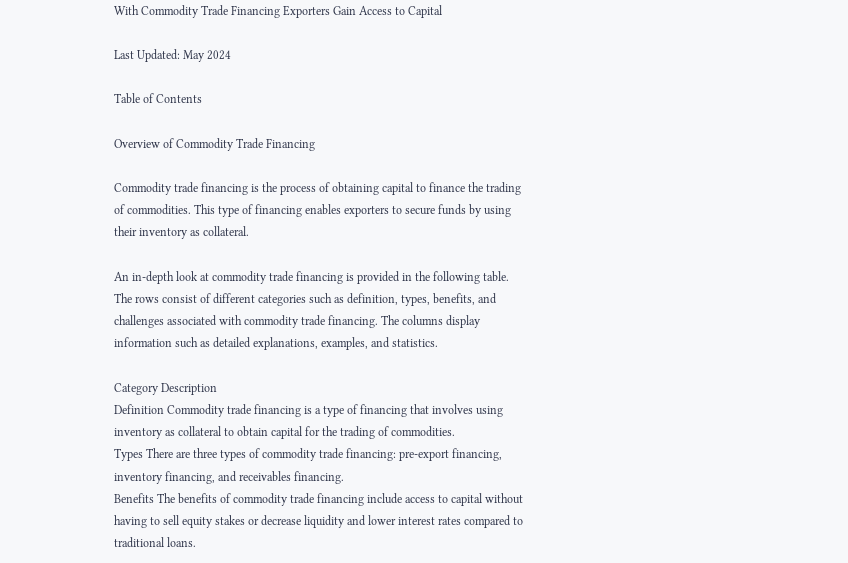With Commodity Trade Financing Exporters Gain Access to Capital

Last Updated: May 2024

Table of Contents

Overview of Commodity Trade Financing

Commodity trade financing is the process of obtaining capital to finance the trading of commodities. This type of financing enables exporters to secure funds by using their inventory as collateral.

An in-depth look at commodity trade financing is provided in the following table. The rows consist of different categories such as definition, types, benefits, and challenges associated with commodity trade financing. The columns display information such as detailed explanations, examples, and statistics.

Category Description
Definition Commodity trade financing is a type of financing that involves using inventory as collateral to obtain capital for the trading of commodities.
Types There are three types of commodity trade financing: pre-export financing, inventory financing, and receivables financing.
Benefits The benefits of commodity trade financing include access to capital without having to sell equity stakes or decrease liquidity and lower interest rates compared to traditional loans.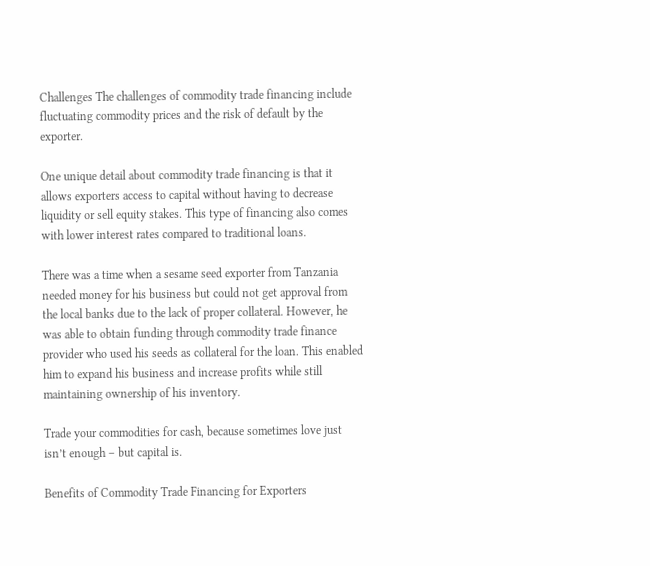Challenges The challenges of commodity trade financing include fluctuating commodity prices and the risk of default by the exporter.

One unique detail about commodity trade financing is that it allows exporters access to capital without having to decrease liquidity or sell equity stakes. This type of financing also comes with lower interest rates compared to traditional loans.

There was a time when a sesame seed exporter from Tanzania needed money for his business but could not get approval from the local banks due to the lack of proper collateral. However, he was able to obtain funding through commodity trade finance provider who used his seeds as collateral for the loan. This enabled him to expand his business and increase profits while still maintaining ownership of his inventory.

Trade your commodities for cash, because sometimes love just isn’t enough – but capital is.

Benefits of Commodity Trade Financing for Exporters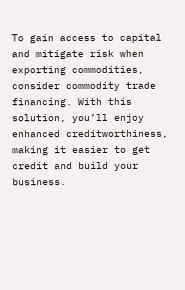To gain access to capital and mitigate risk when exporting commodities, consider commodity trade financing. With this solution, you’ll enjoy enhanced creditworthiness, making it easier to get credit and build your business.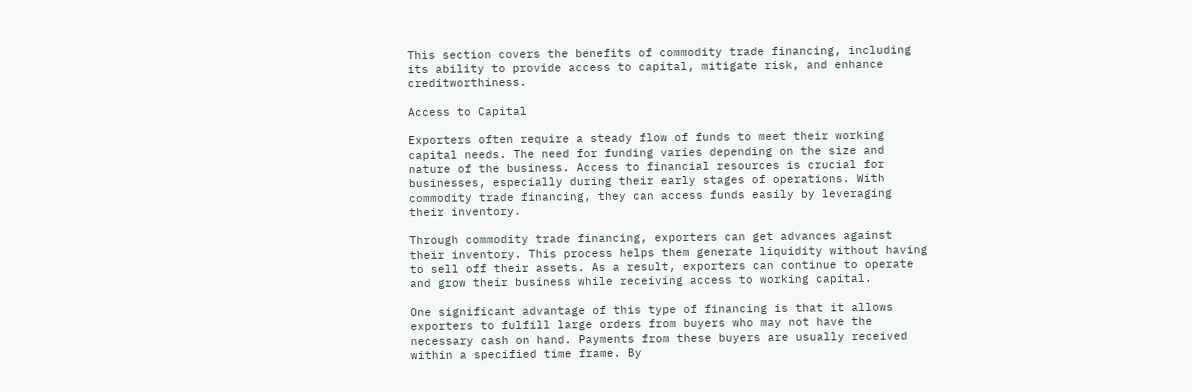This section covers the benefits of commodity trade financing, including its ability to provide access to capital, mitigate risk, and enhance creditworthiness.

Access to Capital

Exporters often require a steady flow of funds to meet their working capital needs. The need for funding varies depending on the size and nature of the business. Access to financial resources is crucial for businesses, especially during their early stages of operations. With commodity trade financing, they can access funds easily by leveraging their inventory.

Through commodity trade financing, exporters can get advances against their inventory. This process helps them generate liquidity without having to sell off their assets. As a result, exporters can continue to operate and grow their business while receiving access to working capital.

One significant advantage of this type of financing is that it allows exporters to fulfill large orders from buyers who may not have the necessary cash on hand. Payments from these buyers are usually received within a specified time frame. By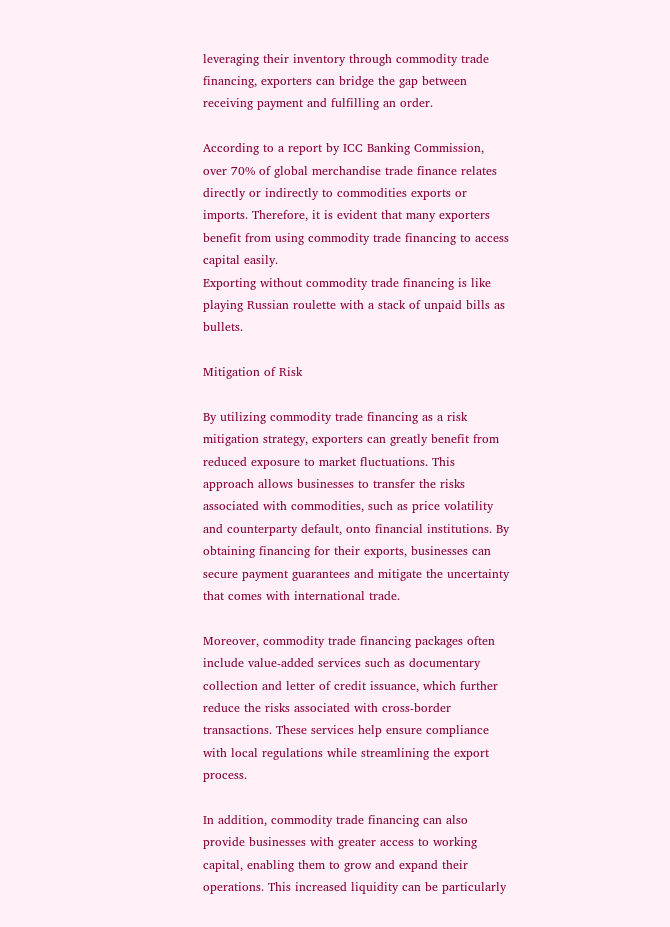leveraging their inventory through commodity trade financing, exporters can bridge the gap between receiving payment and fulfilling an order.

According to a report by ICC Banking Commission, over 70% of global merchandise trade finance relates directly or indirectly to commodities exports or imports. Therefore, it is evident that many exporters benefit from using commodity trade financing to access capital easily.
Exporting without commodity trade financing is like playing Russian roulette with a stack of unpaid bills as bullets.

Mitigation of Risk

By utilizing commodity trade financing as a risk mitigation strategy, exporters can greatly benefit from reduced exposure to market fluctuations. This approach allows businesses to transfer the risks associated with commodities, such as price volatility and counterparty default, onto financial institutions. By obtaining financing for their exports, businesses can secure payment guarantees and mitigate the uncertainty that comes with international trade.

Moreover, commodity trade financing packages often include value-added services such as documentary collection and letter of credit issuance, which further reduce the risks associated with cross-border transactions. These services help ensure compliance with local regulations while streamlining the export process.

In addition, commodity trade financing can also provide businesses with greater access to working capital, enabling them to grow and expand their operations. This increased liquidity can be particularly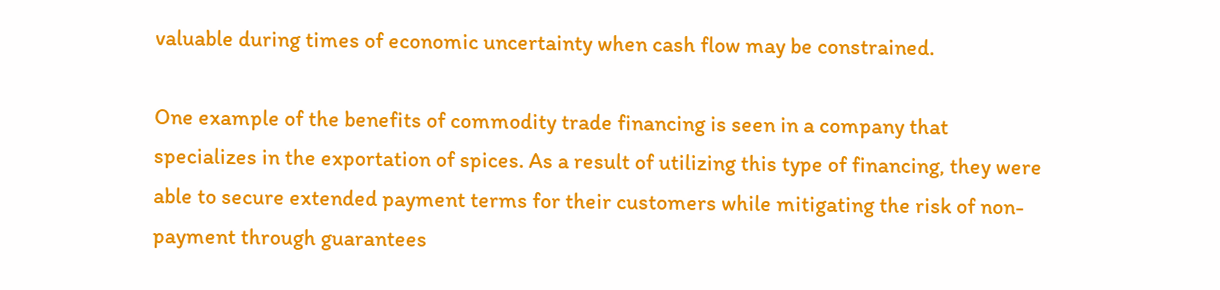valuable during times of economic uncertainty when cash flow may be constrained.

One example of the benefits of commodity trade financing is seen in a company that specializes in the exportation of spices. As a result of utilizing this type of financing, they were able to secure extended payment terms for their customers while mitigating the risk of non-payment through guarantees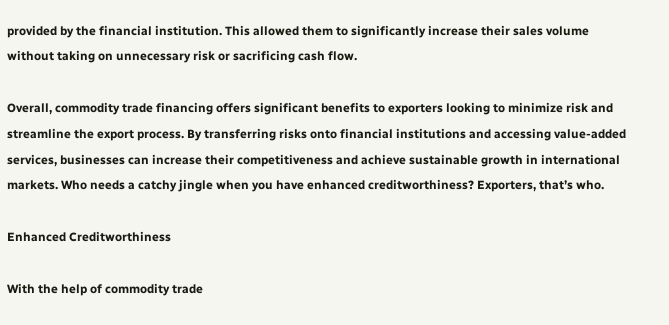provided by the financial institution. This allowed them to significantly increase their sales volume without taking on unnecessary risk or sacrificing cash flow.

Overall, commodity trade financing offers significant benefits to exporters looking to minimize risk and streamline the export process. By transferring risks onto financial institutions and accessing value-added services, businesses can increase their competitiveness and achieve sustainable growth in international markets. Who needs a catchy jingle when you have enhanced creditworthiness? Exporters, that’s who.

Enhanced Creditworthiness

With the help of commodity trade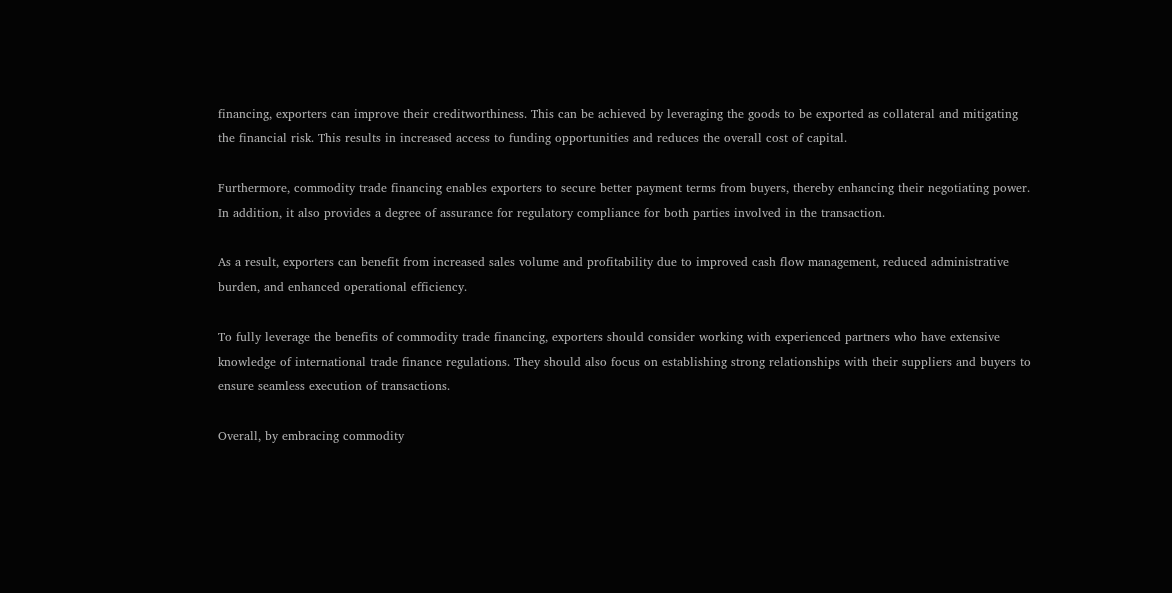financing, exporters can improve their creditworthiness. This can be achieved by leveraging the goods to be exported as collateral and mitigating the financial risk. This results in increased access to funding opportunities and reduces the overall cost of capital.

Furthermore, commodity trade financing enables exporters to secure better payment terms from buyers, thereby enhancing their negotiating power. In addition, it also provides a degree of assurance for regulatory compliance for both parties involved in the transaction.

As a result, exporters can benefit from increased sales volume and profitability due to improved cash flow management, reduced administrative burden, and enhanced operational efficiency.

To fully leverage the benefits of commodity trade financing, exporters should consider working with experienced partners who have extensive knowledge of international trade finance regulations. They should also focus on establishing strong relationships with their suppliers and buyers to ensure seamless execution of transactions.

Overall, by embracing commodity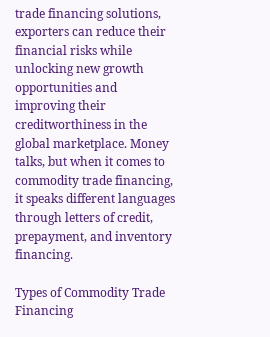trade financing solutions, exporters can reduce their financial risks while unlocking new growth opportunities and improving their creditworthiness in the global marketplace. Money talks, but when it comes to commodity trade financing, it speaks different languages through letters of credit, prepayment, and inventory financing.

Types of Commodity Trade Financing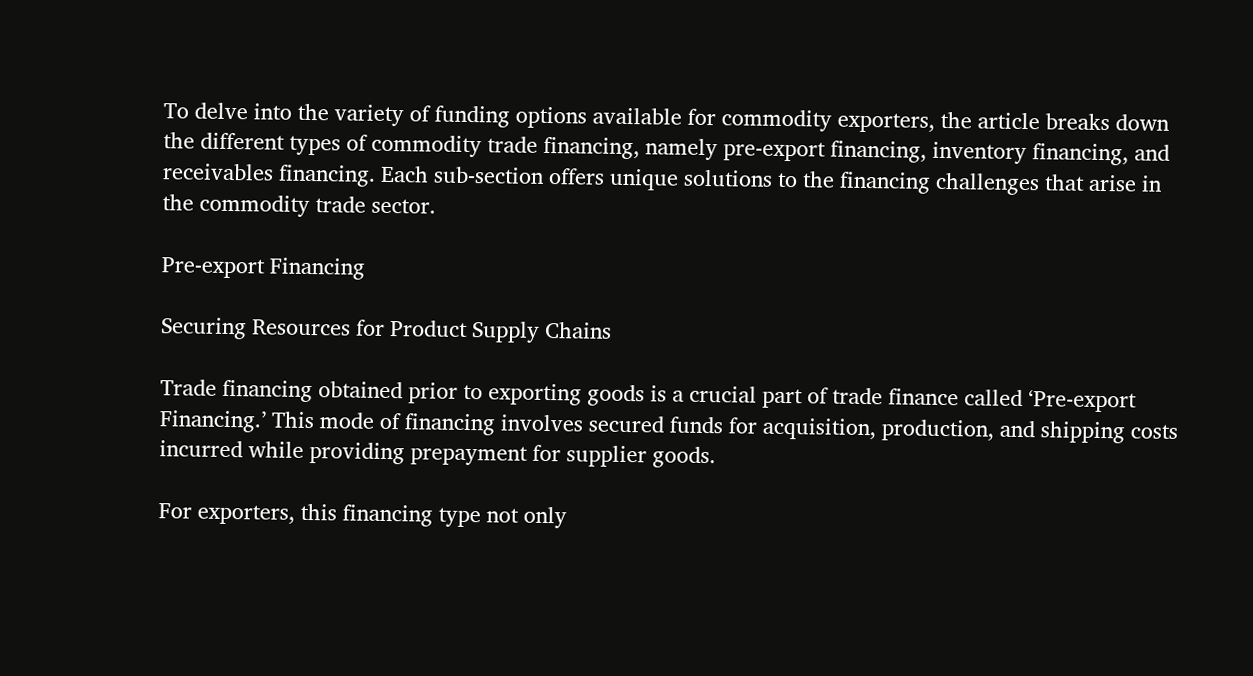To delve into the variety of funding options available for commodity exporters, the article breaks down the different types of commodity trade financing, namely pre-export financing, inventory financing, and receivables financing. Each sub-section offers unique solutions to the financing challenges that arise in the commodity trade sector.

Pre-export Financing

Securing Resources for Product Supply Chains

Trade financing obtained prior to exporting goods is a crucial part of trade finance called ‘Pre-export Financing.’ This mode of financing involves secured funds for acquisition, production, and shipping costs incurred while providing prepayment for supplier goods.

For exporters, this financing type not only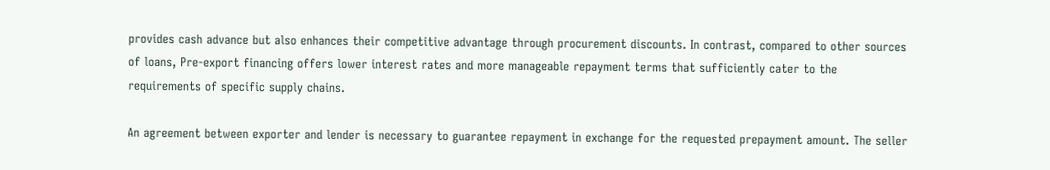provides cash advance but also enhances their competitive advantage through procurement discounts. In contrast, compared to other sources of loans, Pre-export financing offers lower interest rates and more manageable repayment terms that sufficiently cater to the requirements of specific supply chains.

An agreement between exporter and lender is necessary to guarantee repayment in exchange for the requested prepayment amount. The seller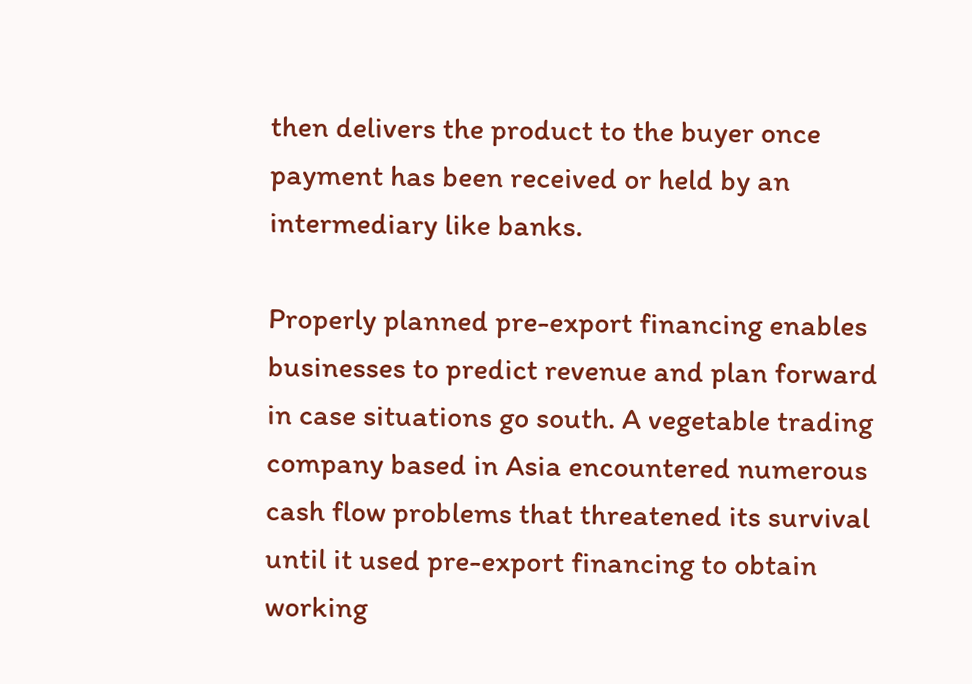then delivers the product to the buyer once payment has been received or held by an intermediary like banks.

Properly planned pre-export financing enables businesses to predict revenue and plan forward in case situations go south. A vegetable trading company based in Asia encountered numerous cash flow problems that threatened its survival until it used pre-export financing to obtain working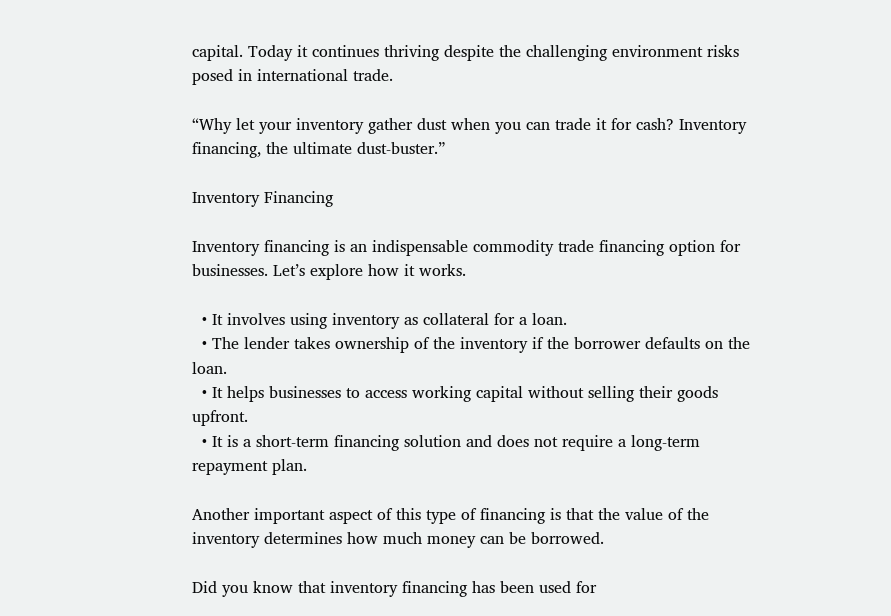capital. Today it continues thriving despite the challenging environment risks posed in international trade.

“Why let your inventory gather dust when you can trade it for cash? Inventory financing, the ultimate dust-buster.”

Inventory Financing

Inventory financing is an indispensable commodity trade financing option for businesses. Let’s explore how it works.

  • It involves using inventory as collateral for a loan.
  • The lender takes ownership of the inventory if the borrower defaults on the loan.
  • It helps businesses to access working capital without selling their goods upfront.
  • It is a short-term financing solution and does not require a long-term repayment plan.

Another important aspect of this type of financing is that the value of the inventory determines how much money can be borrowed.

Did you know that inventory financing has been used for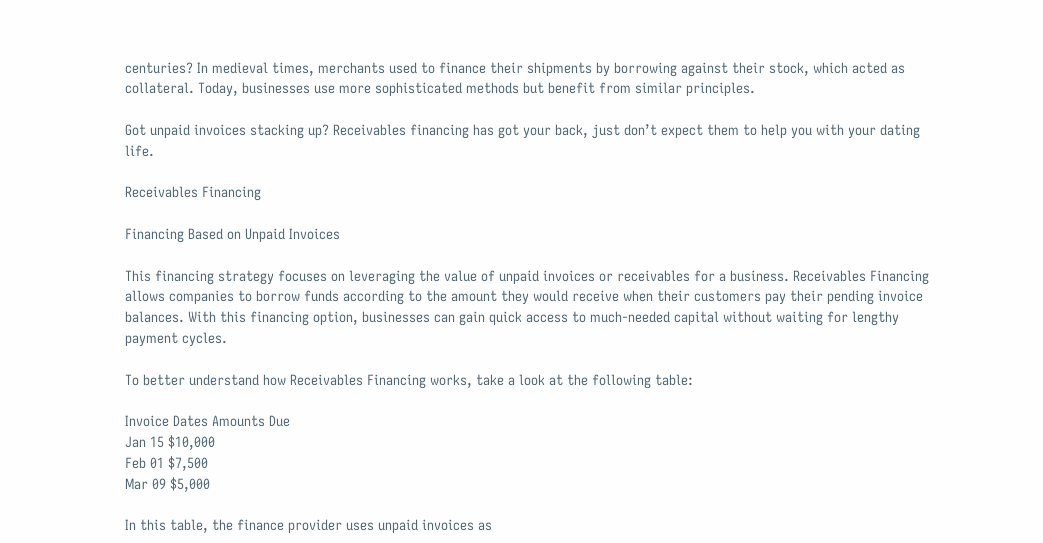centuries? In medieval times, merchants used to finance their shipments by borrowing against their stock, which acted as collateral. Today, businesses use more sophisticated methods but benefit from similar principles.

Got unpaid invoices stacking up? Receivables financing has got your back, just don’t expect them to help you with your dating life.

Receivables Financing

Financing Based on Unpaid Invoices

This financing strategy focuses on leveraging the value of unpaid invoices or receivables for a business. Receivables Financing allows companies to borrow funds according to the amount they would receive when their customers pay their pending invoice balances. With this financing option, businesses can gain quick access to much-needed capital without waiting for lengthy payment cycles.

To better understand how Receivables Financing works, take a look at the following table:

Invoice Dates Amounts Due
Jan 15 $10,000
Feb 01 $7,500
Mar 09 $5,000

In this table, the finance provider uses unpaid invoices as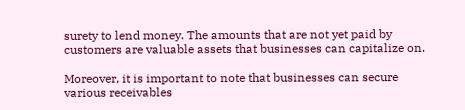surety to lend money. The amounts that are not yet paid by customers are valuable assets that businesses can capitalize on.

Moreover, it is important to note that businesses can secure various receivables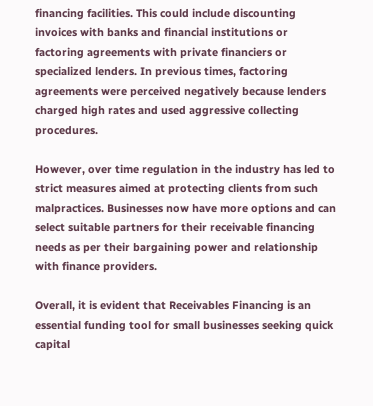financing facilities. This could include discounting invoices with banks and financial institutions or factoring agreements with private financiers or specialized lenders. In previous times, factoring agreements were perceived negatively because lenders charged high rates and used aggressive collecting procedures.

However, over time regulation in the industry has led to strict measures aimed at protecting clients from such malpractices. Businesses now have more options and can select suitable partners for their receivable financing needs as per their bargaining power and relationship with finance providers.

Overall, it is evident that Receivables Financing is an essential funding tool for small businesses seeking quick capital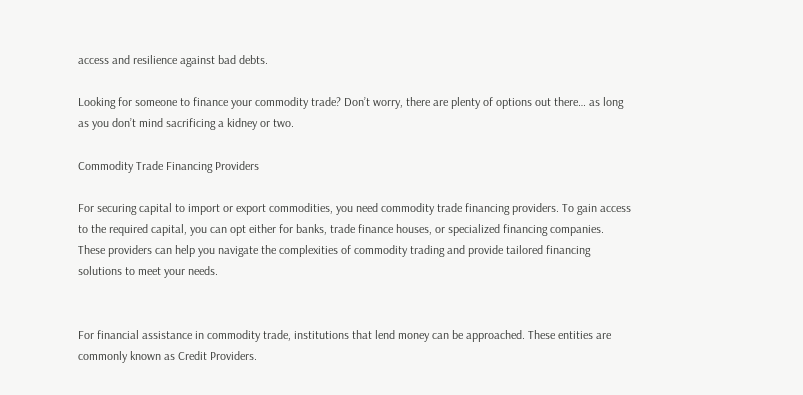access and resilience against bad debts.

Looking for someone to finance your commodity trade? Don’t worry, there are plenty of options out there… as long as you don’t mind sacrificing a kidney or two.

Commodity Trade Financing Providers

For securing capital to import or export commodities, you need commodity trade financing providers. To gain access to the required capital, you can opt either for banks, trade finance houses, or specialized financing companies. These providers can help you navigate the complexities of commodity trading and provide tailored financing solutions to meet your needs.


For financial assistance in commodity trade, institutions that lend money can be approached. These entities are commonly known as Credit Providers.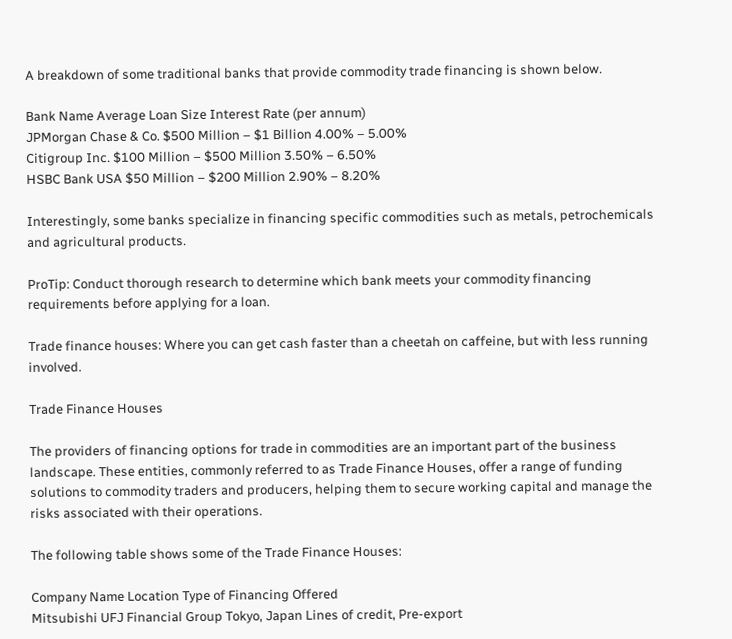A breakdown of some traditional banks that provide commodity trade financing is shown below.

Bank Name Average Loan Size Interest Rate (per annum)
JPMorgan Chase & Co. $500 Million – $1 Billion 4.00% – 5.00%
Citigroup Inc. $100 Million – $500 Million 3.50% – 6.50%
HSBC Bank USA $50 Million – $200 Million 2.90% – 8.20%

Interestingly, some banks specialize in financing specific commodities such as metals, petrochemicals and agricultural products.

ProTip: Conduct thorough research to determine which bank meets your commodity financing requirements before applying for a loan.

Trade finance houses: Where you can get cash faster than a cheetah on caffeine, but with less running involved.

Trade Finance Houses

The providers of financing options for trade in commodities are an important part of the business landscape. These entities, commonly referred to as Trade Finance Houses, offer a range of funding solutions to commodity traders and producers, helping them to secure working capital and manage the risks associated with their operations.

The following table shows some of the Trade Finance Houses:

Company Name Location Type of Financing Offered
Mitsubishi UFJ Financial Group Tokyo, Japan Lines of credit, Pre-export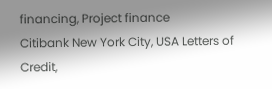financing, Project finance
Citibank New York City, USA Letters of Credit,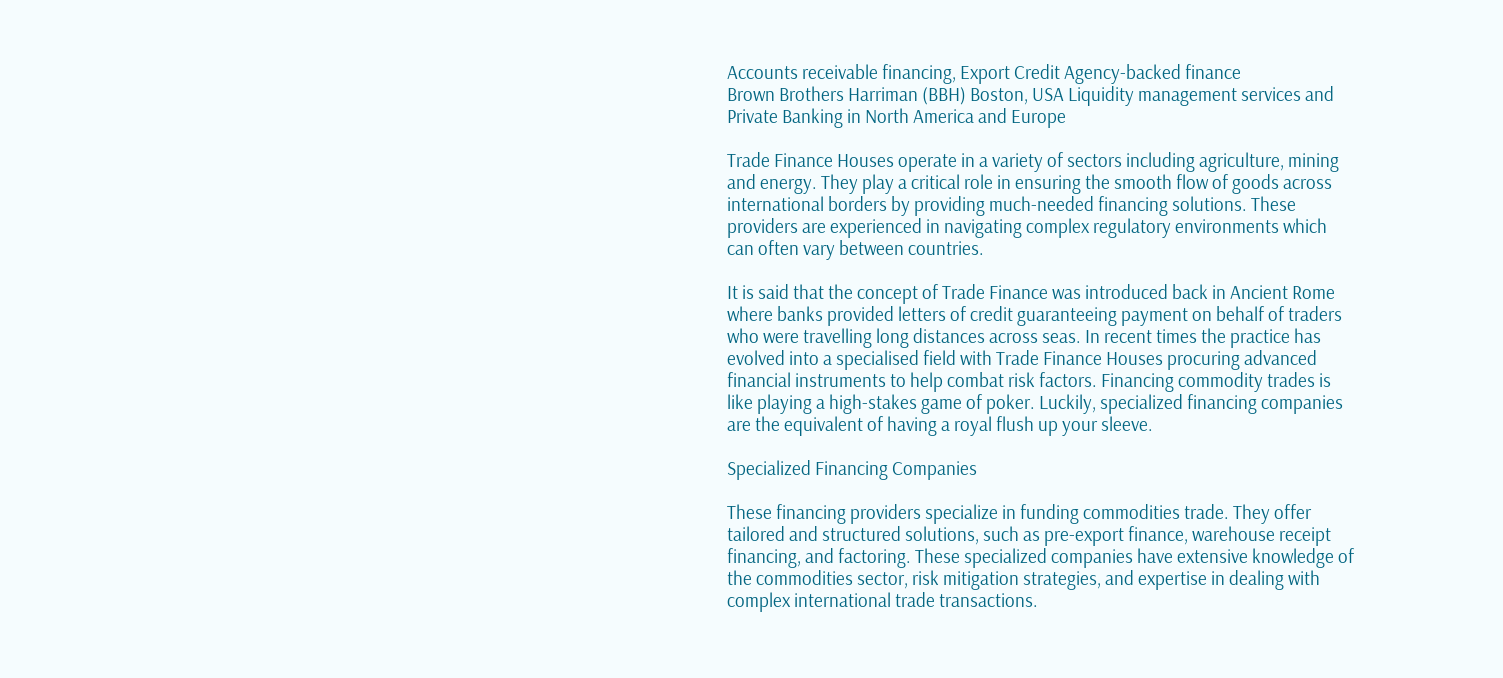Accounts receivable financing, Export Credit Agency-backed finance
Brown Brothers Harriman (BBH) Boston, USA Liquidity management services and Private Banking in North America and Europe

Trade Finance Houses operate in a variety of sectors including agriculture, mining and energy. They play a critical role in ensuring the smooth flow of goods across international borders by providing much-needed financing solutions. These providers are experienced in navigating complex regulatory environments which can often vary between countries.

It is said that the concept of Trade Finance was introduced back in Ancient Rome where banks provided letters of credit guaranteeing payment on behalf of traders who were travelling long distances across seas. In recent times the practice has evolved into a specialised field with Trade Finance Houses procuring advanced financial instruments to help combat risk factors. Financing commodity trades is like playing a high-stakes game of poker. Luckily, specialized financing companies are the equivalent of having a royal flush up your sleeve.

Specialized Financing Companies

These financing providers specialize in funding commodities trade. They offer tailored and structured solutions, such as pre-export finance, warehouse receipt financing, and factoring. These specialized companies have extensive knowledge of the commodities sector, risk mitigation strategies, and expertise in dealing with complex international trade transactions.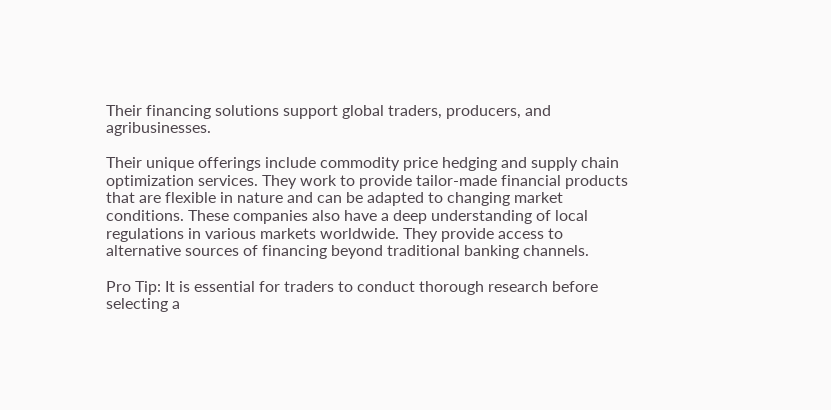Their financing solutions support global traders, producers, and agribusinesses.

Their unique offerings include commodity price hedging and supply chain optimization services. They work to provide tailor-made financial products that are flexible in nature and can be adapted to changing market conditions. These companies also have a deep understanding of local regulations in various markets worldwide. They provide access to alternative sources of financing beyond traditional banking channels.

Pro Tip: It is essential for traders to conduct thorough research before selecting a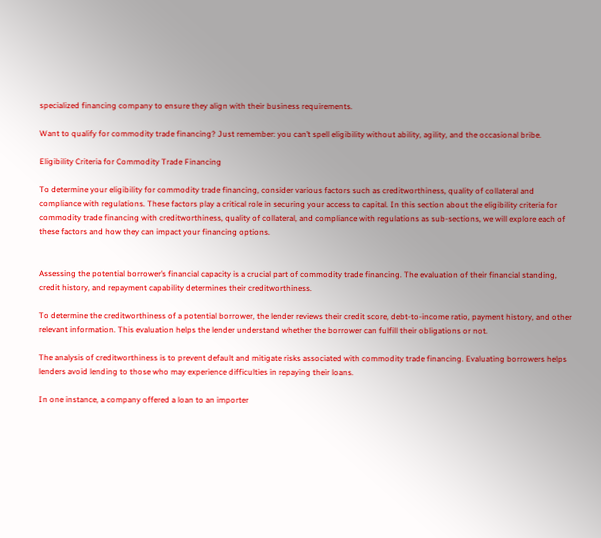specialized financing company to ensure they align with their business requirements.

Want to qualify for commodity trade financing? Just remember: you can’t spell eligibility without ability, agility, and the occasional bribe.

Eligibility Criteria for Commodity Trade Financing

To determine your eligibility for commodity trade financing, consider various factors such as creditworthiness, quality of collateral and compliance with regulations. These factors play a critical role in securing your access to capital. In this section about the eligibility criteria for commodity trade financing with creditworthiness, quality of collateral, and compliance with regulations as sub-sections, we will explore each of these factors and how they can impact your financing options.


Assessing the potential borrower’s financial capacity is a crucial part of commodity trade financing. The evaluation of their financial standing, credit history, and repayment capability determines their creditworthiness.

To determine the creditworthiness of a potential borrower, the lender reviews their credit score, debt-to-income ratio, payment history, and other relevant information. This evaluation helps the lender understand whether the borrower can fulfill their obligations or not.

The analysis of creditworthiness is to prevent default and mitigate risks associated with commodity trade financing. Evaluating borrowers helps lenders avoid lending to those who may experience difficulties in repaying their loans.

In one instance, a company offered a loan to an importer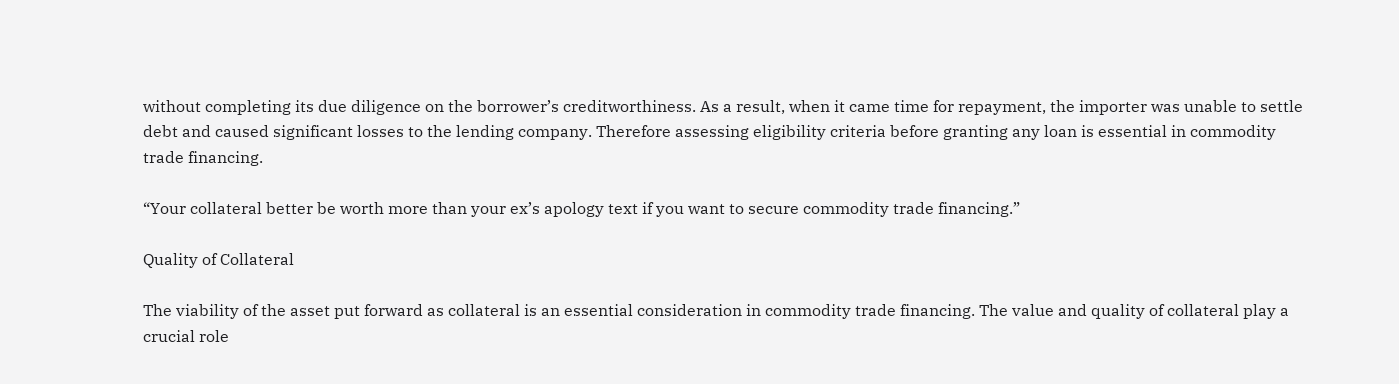without completing its due diligence on the borrower’s creditworthiness. As a result, when it came time for repayment, the importer was unable to settle debt and caused significant losses to the lending company. Therefore assessing eligibility criteria before granting any loan is essential in commodity trade financing.

“Your collateral better be worth more than your ex’s apology text if you want to secure commodity trade financing.”

Quality of Collateral

The viability of the asset put forward as collateral is an essential consideration in commodity trade financing. The value and quality of collateral play a crucial role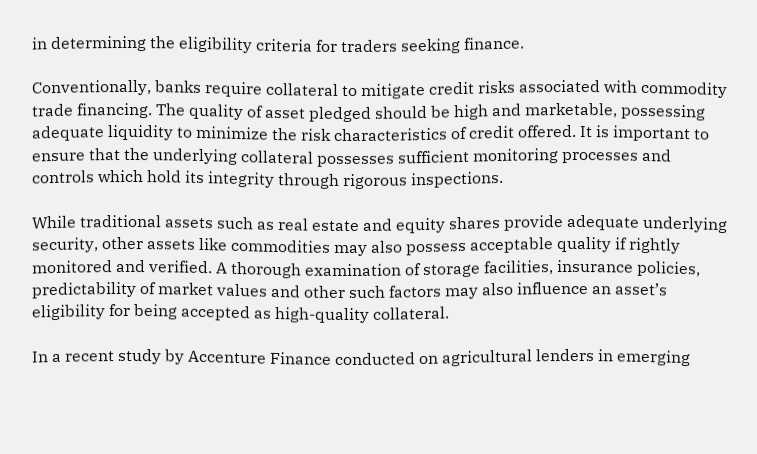in determining the eligibility criteria for traders seeking finance.

Conventionally, banks require collateral to mitigate credit risks associated with commodity trade financing. The quality of asset pledged should be high and marketable, possessing adequate liquidity to minimize the risk characteristics of credit offered. It is important to ensure that the underlying collateral possesses sufficient monitoring processes and controls which hold its integrity through rigorous inspections.

While traditional assets such as real estate and equity shares provide adequate underlying security, other assets like commodities may also possess acceptable quality if rightly monitored and verified. A thorough examination of storage facilities, insurance policies, predictability of market values and other such factors may also influence an asset’s eligibility for being accepted as high-quality collateral.

In a recent study by Accenture Finance conducted on agricultural lenders in emerging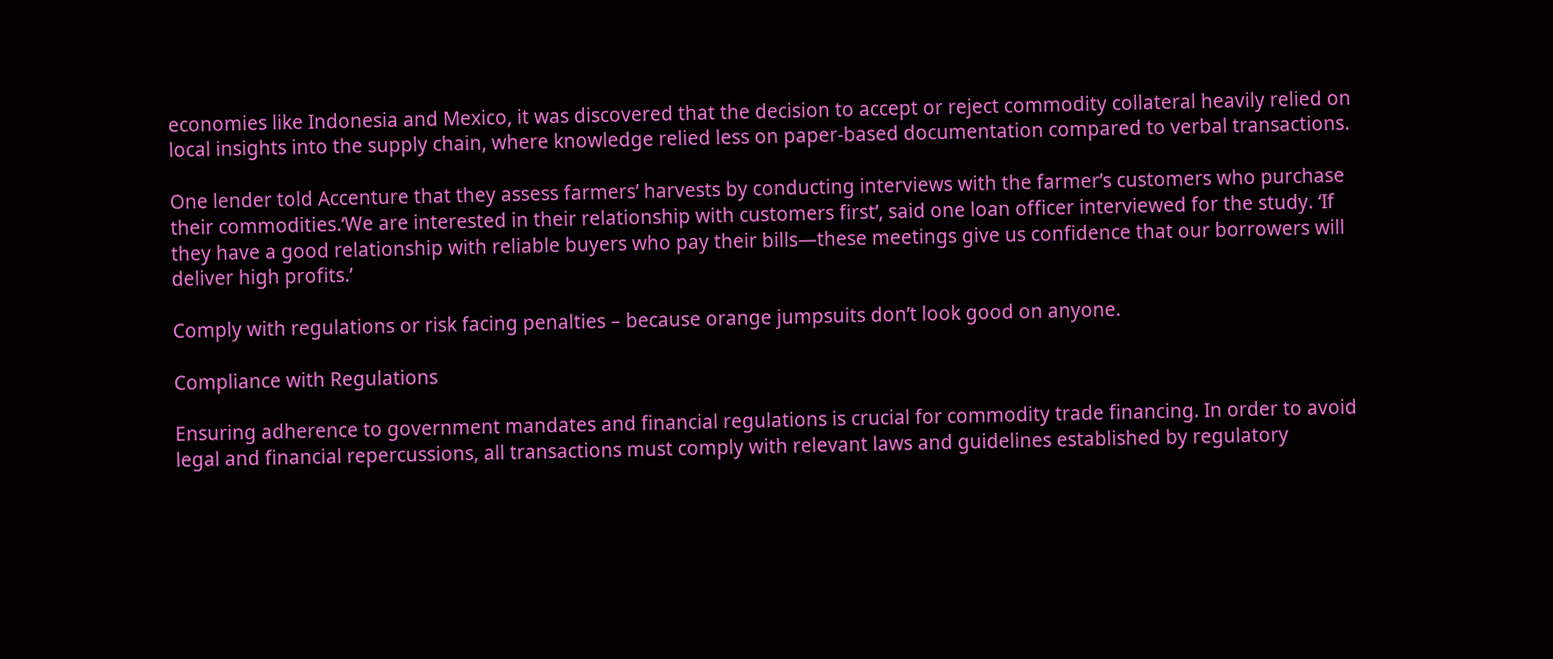economies like Indonesia and Mexico, it was discovered that the decision to accept or reject commodity collateral heavily relied on local insights into the supply chain, where knowledge relied less on paper-based documentation compared to verbal transactions.

One lender told Accenture that they assess farmers’ harvests by conducting interviews with the farmer’s customers who purchase their commodities.‘We are interested in their relationship with customers first’, said one loan officer interviewed for the study. ‘If they have a good relationship with reliable buyers who pay their bills—these meetings give us confidence that our borrowers will deliver high profits.’

Comply with regulations or risk facing penalties – because orange jumpsuits don’t look good on anyone.

Compliance with Regulations

Ensuring adherence to government mandates and financial regulations is crucial for commodity trade financing. In order to avoid legal and financial repercussions, all transactions must comply with relevant laws and guidelines established by regulatory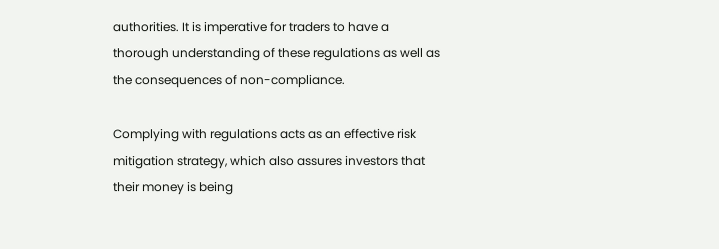authorities. It is imperative for traders to have a thorough understanding of these regulations as well as the consequences of non-compliance.

Complying with regulations acts as an effective risk mitigation strategy, which also assures investors that their money is being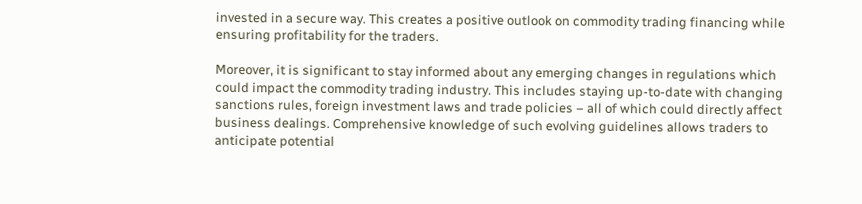invested in a secure way. This creates a positive outlook on commodity trading financing while ensuring profitability for the traders.

Moreover, it is significant to stay informed about any emerging changes in regulations which could impact the commodity trading industry. This includes staying up-to-date with changing sanctions rules, foreign investment laws and trade policies – all of which could directly affect business dealings. Comprehensive knowledge of such evolving guidelines allows traders to anticipate potential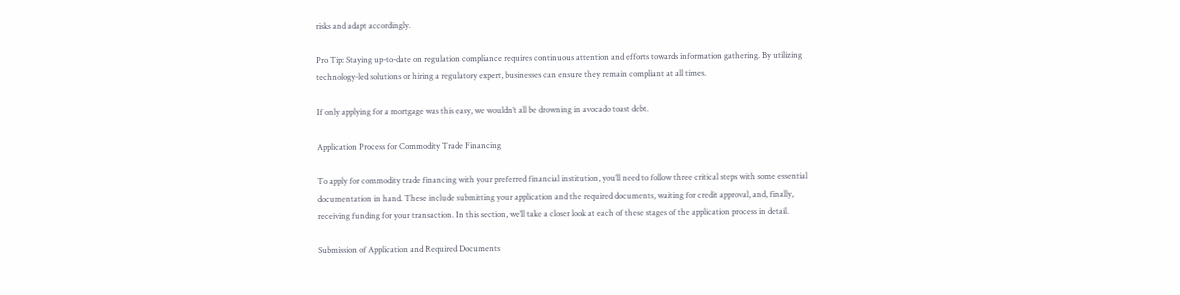risks and adapt accordingly.

Pro Tip: Staying up-to-date on regulation compliance requires continuous attention and efforts towards information gathering. By utilizing technology-led solutions or hiring a regulatory expert, businesses can ensure they remain compliant at all times.

If only applying for a mortgage was this easy, we wouldn’t all be drowning in avocado toast debt.

Application Process for Commodity Trade Financing

To apply for commodity trade financing with your preferred financial institution, you’ll need to follow three critical steps with some essential documentation in hand. These include submitting your application and the required documents, waiting for credit approval, and, finally, receiving funding for your transaction. In this section, we’ll take a closer look at each of these stages of the application process in detail.

Submission of Application and Required Documents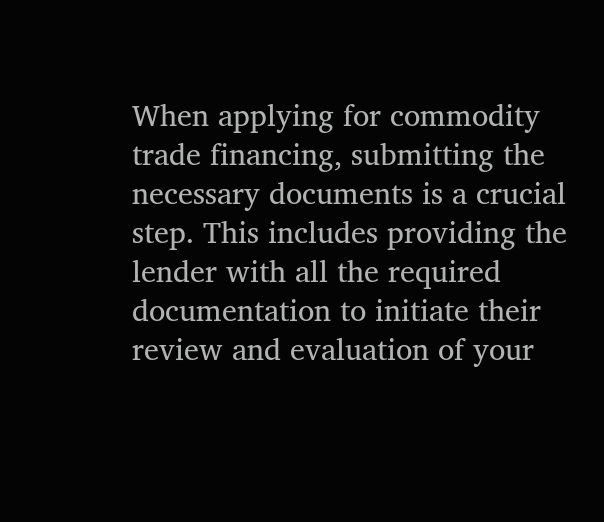When applying for commodity trade financing, submitting the necessary documents is a crucial step. This includes providing the lender with all the required documentation to initiate their review and evaluation of your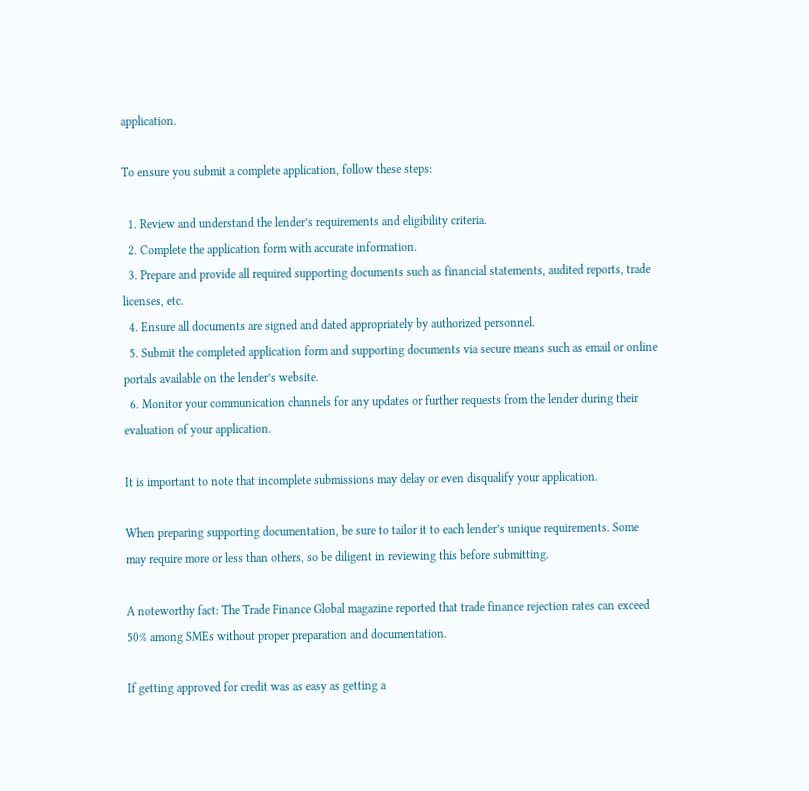application.

To ensure you submit a complete application, follow these steps:

  1. Review and understand the lender’s requirements and eligibility criteria.
  2. Complete the application form with accurate information.
  3. Prepare and provide all required supporting documents such as financial statements, audited reports, trade licenses, etc.
  4. Ensure all documents are signed and dated appropriately by authorized personnel.
  5. Submit the completed application form and supporting documents via secure means such as email or online portals available on the lender’s website.
  6. Monitor your communication channels for any updates or further requests from the lender during their evaluation of your application.

It is important to note that incomplete submissions may delay or even disqualify your application.

When preparing supporting documentation, be sure to tailor it to each lender’s unique requirements. Some may require more or less than others, so be diligent in reviewing this before submitting.

A noteworthy fact: The Trade Finance Global magazine reported that trade finance rejection rates can exceed 50% among SMEs without proper preparation and documentation.

If getting approved for credit was as easy as getting a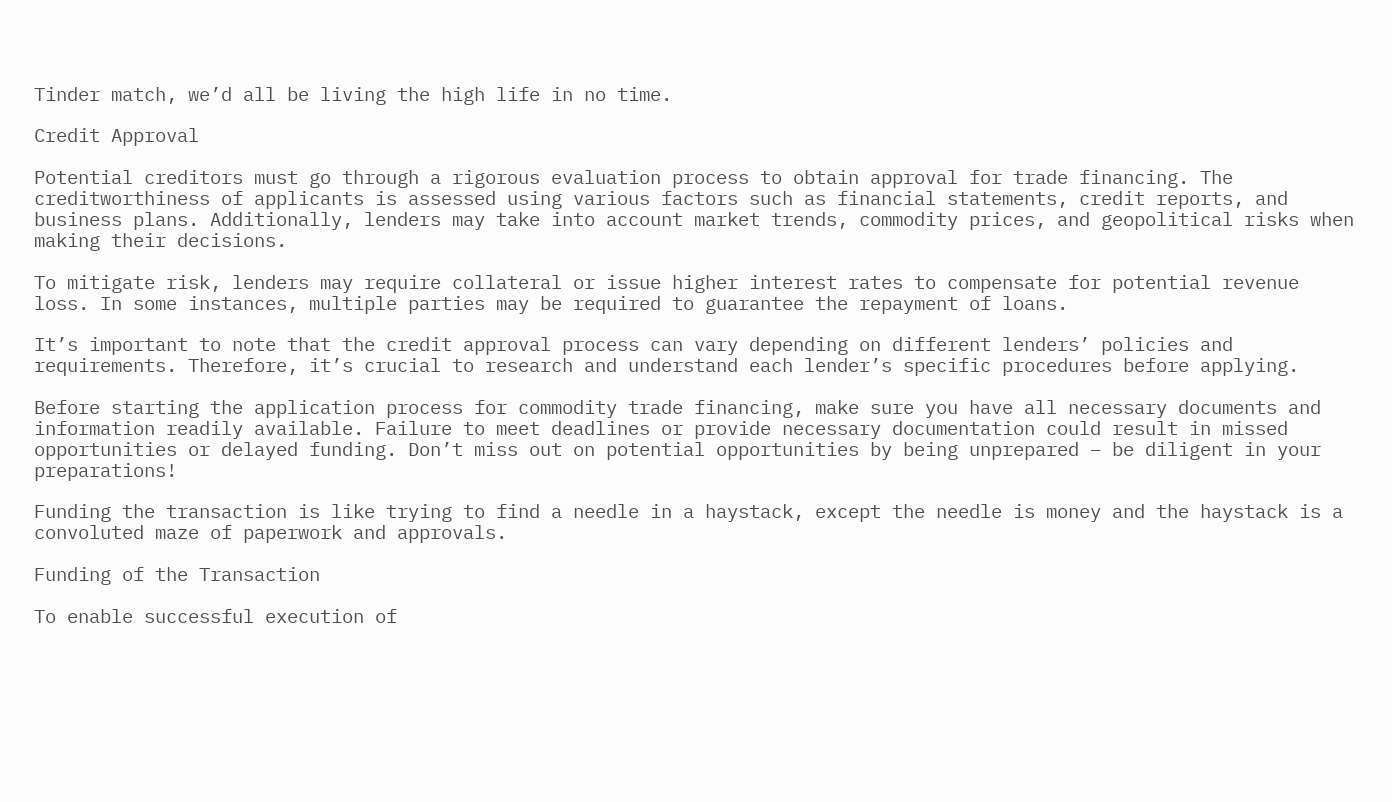Tinder match, we’d all be living the high life in no time.

Credit Approval

Potential creditors must go through a rigorous evaluation process to obtain approval for trade financing. The creditworthiness of applicants is assessed using various factors such as financial statements, credit reports, and business plans. Additionally, lenders may take into account market trends, commodity prices, and geopolitical risks when making their decisions.

To mitigate risk, lenders may require collateral or issue higher interest rates to compensate for potential revenue loss. In some instances, multiple parties may be required to guarantee the repayment of loans.

It’s important to note that the credit approval process can vary depending on different lenders’ policies and requirements. Therefore, it’s crucial to research and understand each lender’s specific procedures before applying.

Before starting the application process for commodity trade financing, make sure you have all necessary documents and information readily available. Failure to meet deadlines or provide necessary documentation could result in missed opportunities or delayed funding. Don’t miss out on potential opportunities by being unprepared – be diligent in your preparations!

Funding the transaction is like trying to find a needle in a haystack, except the needle is money and the haystack is a convoluted maze of paperwork and approvals.

Funding of the Transaction

To enable successful execution of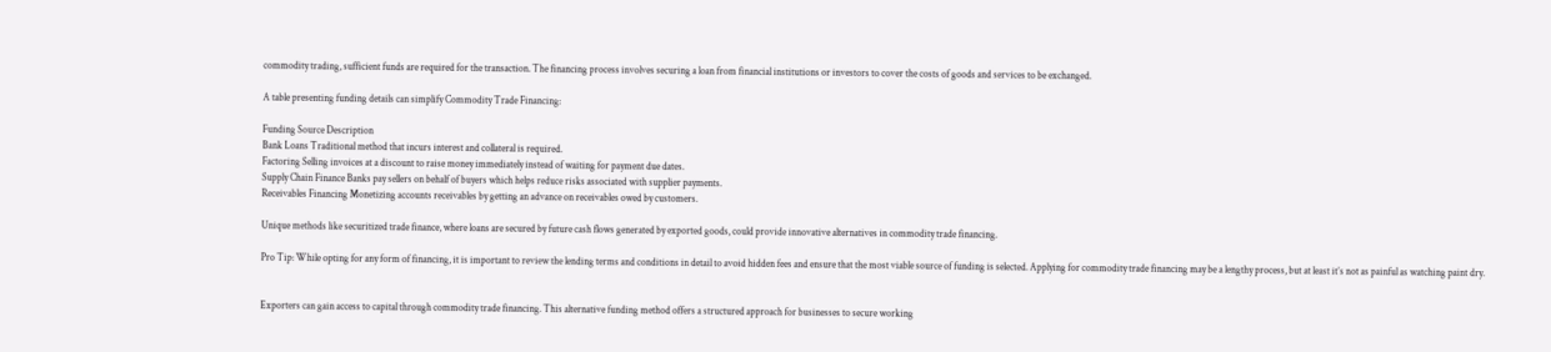commodity trading, sufficient funds are required for the transaction. The financing process involves securing a loan from financial institutions or investors to cover the costs of goods and services to be exchanged.

A table presenting funding details can simplify Commodity Trade Financing:

Funding Source Description
Bank Loans Traditional method that incurs interest and collateral is required.
Factoring Selling invoices at a discount to raise money immediately instead of waiting for payment due dates.
Supply Chain Finance Banks pay sellers on behalf of buyers which helps reduce risks associated with supplier payments.
Receivables Financing Monetizing accounts receivables by getting an advance on receivables owed by customers.

Unique methods like securitized trade finance, where loans are secured by future cash flows generated by exported goods, could provide innovative alternatives in commodity trade financing.

Pro Tip: While opting for any form of financing, it is important to review the lending terms and conditions in detail to avoid hidden fees and ensure that the most viable source of funding is selected. Applying for commodity trade financing may be a lengthy process, but at least it’s not as painful as watching paint dry.


Exporters can gain access to capital through commodity trade financing. This alternative funding method offers a structured approach for businesses to secure working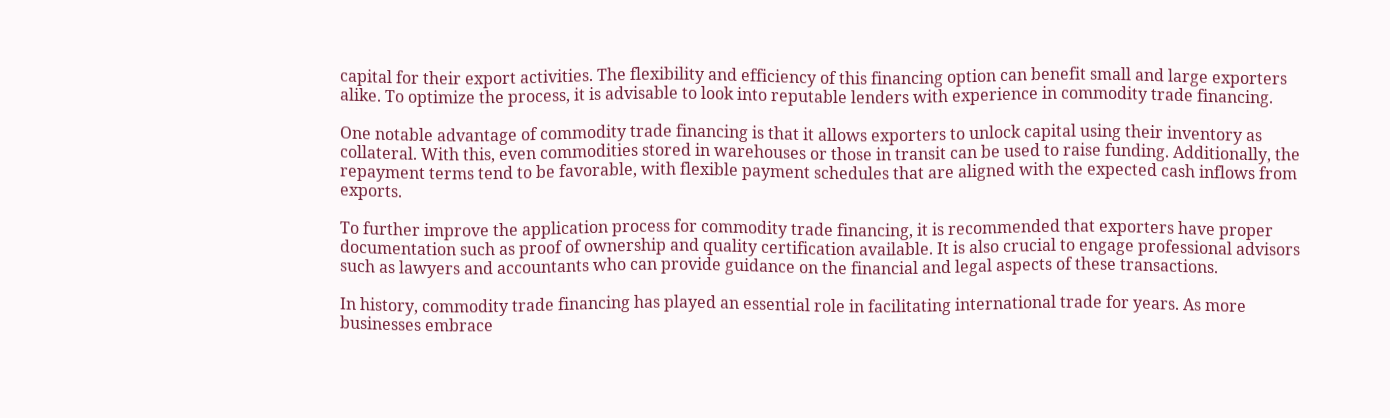capital for their export activities. The flexibility and efficiency of this financing option can benefit small and large exporters alike. To optimize the process, it is advisable to look into reputable lenders with experience in commodity trade financing.

One notable advantage of commodity trade financing is that it allows exporters to unlock capital using their inventory as collateral. With this, even commodities stored in warehouses or those in transit can be used to raise funding. Additionally, the repayment terms tend to be favorable, with flexible payment schedules that are aligned with the expected cash inflows from exports.

To further improve the application process for commodity trade financing, it is recommended that exporters have proper documentation such as proof of ownership and quality certification available. It is also crucial to engage professional advisors such as lawyers and accountants who can provide guidance on the financial and legal aspects of these transactions.

In history, commodity trade financing has played an essential role in facilitating international trade for years. As more businesses embrace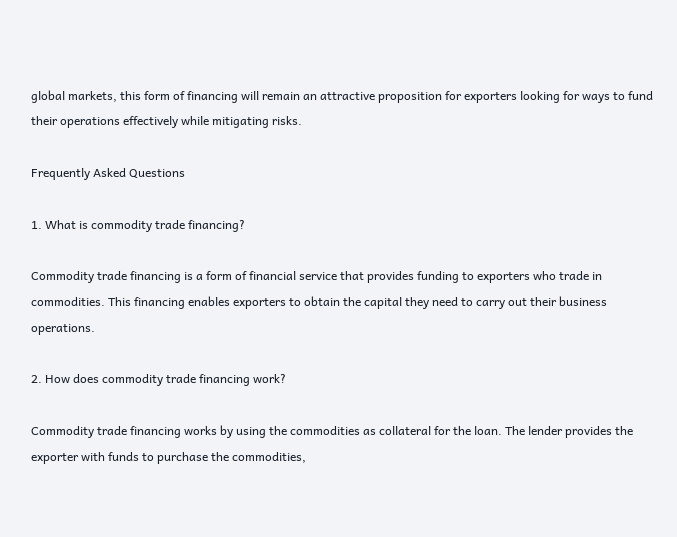global markets, this form of financing will remain an attractive proposition for exporters looking for ways to fund their operations effectively while mitigating risks.

Frequently Asked Questions

1. What is commodity trade financing?

Commodity trade financing is a form of financial service that provides funding to exporters who trade in commodities. This financing enables exporters to obtain the capital they need to carry out their business operations.

2. How does commodity trade financing work?

Commodity trade financing works by using the commodities as collateral for the loan. The lender provides the exporter with funds to purchase the commodities,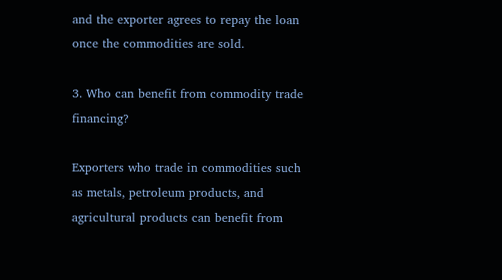and the exporter agrees to repay the loan once the commodities are sold.

3. Who can benefit from commodity trade financing?

Exporters who trade in commodities such as metals, petroleum products, and agricultural products can benefit from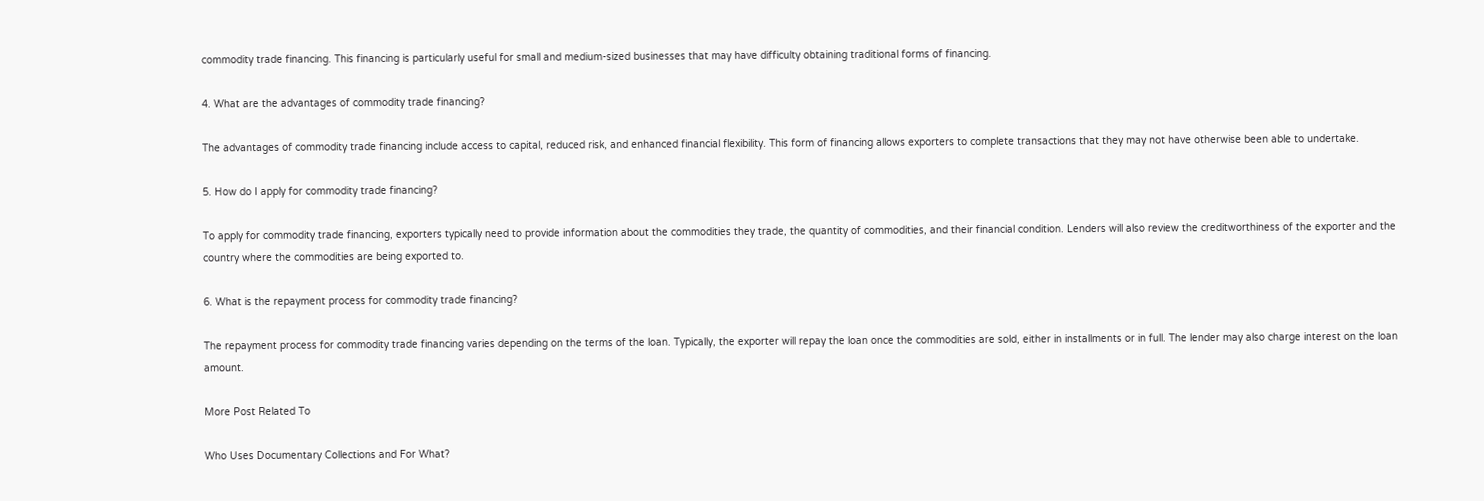commodity trade financing. This financing is particularly useful for small and medium-sized businesses that may have difficulty obtaining traditional forms of financing.

4. What are the advantages of commodity trade financing?

The advantages of commodity trade financing include access to capital, reduced risk, and enhanced financial flexibility. This form of financing allows exporters to complete transactions that they may not have otherwise been able to undertake.

5. How do I apply for commodity trade financing?

To apply for commodity trade financing, exporters typically need to provide information about the commodities they trade, the quantity of commodities, and their financial condition. Lenders will also review the creditworthiness of the exporter and the country where the commodities are being exported to.

6. What is the repayment process for commodity trade financing?

The repayment process for commodity trade financing varies depending on the terms of the loan. Typically, the exporter will repay the loan once the commodities are sold, either in installments or in full. The lender may also charge interest on the loan amount.

More Post Related To

Who Uses Documentary Collections and For What?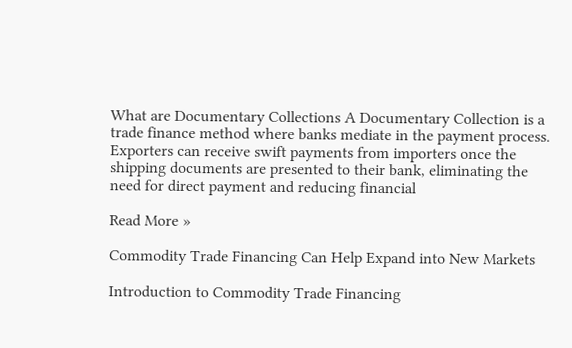What are Documentary Collections A Documentary Collection is a trade finance method where banks mediate in the payment process. Exporters can receive swift payments from importers once the shipping documents are presented to their bank, eliminating the need for direct payment and reducing financial

Read More »

Commodity Trade Financing Can Help Expand into New Markets

Introduction to Commodity Trade Financing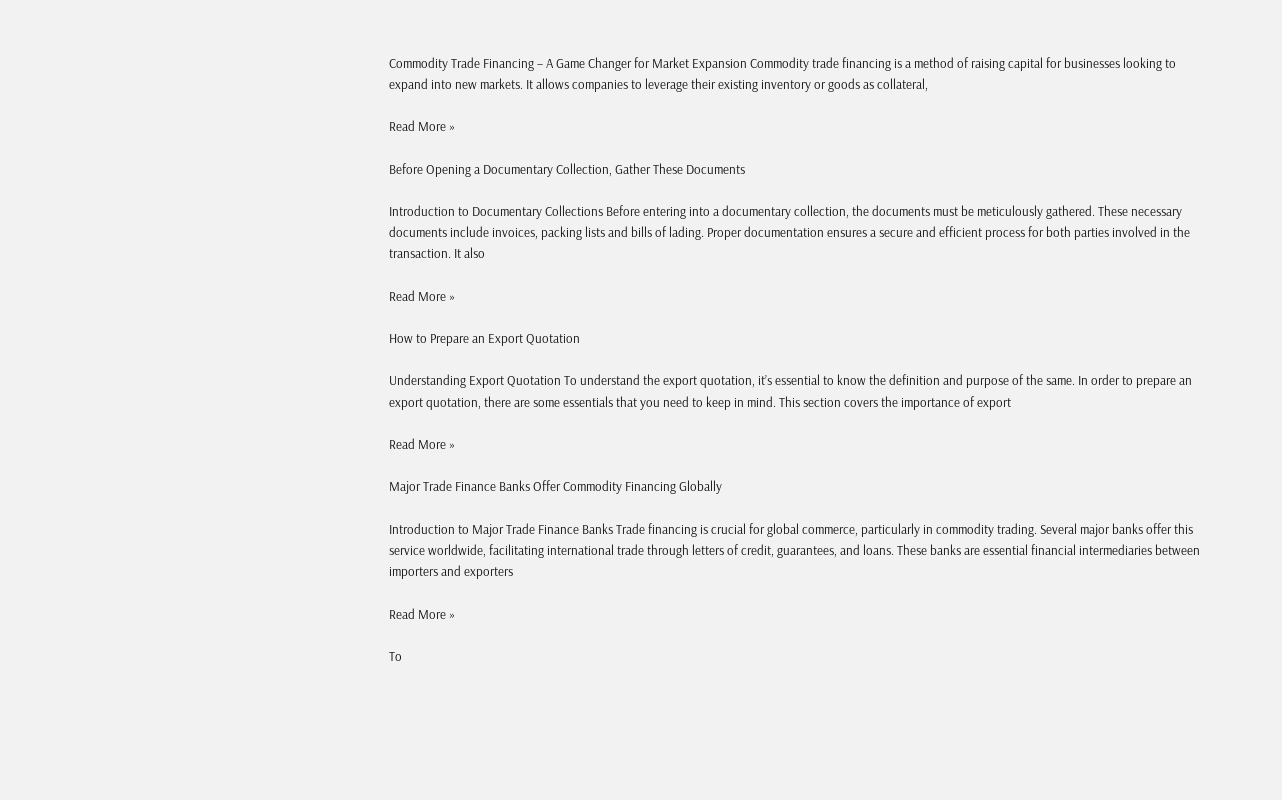Commodity Trade Financing – A Game Changer for Market Expansion Commodity trade financing is a method of raising capital for businesses looking to expand into new markets. It allows companies to leverage their existing inventory or goods as collateral,

Read More »

Before Opening a Documentary Collection, Gather These Documents

Introduction to Documentary Collections Before entering into a documentary collection, the documents must be meticulously gathered. These necessary documents include invoices, packing lists and bills of lading. Proper documentation ensures a secure and efficient process for both parties involved in the transaction. It also

Read More »

How to Prepare an Export Quotation

Understanding Export Quotation To understand the export quotation, it’s essential to know the definition and purpose of the same. In order to prepare an export quotation, there are some essentials that you need to keep in mind. This section covers the importance of export

Read More »

Major Trade Finance Banks Offer Commodity Financing Globally

Introduction to Major Trade Finance Banks Trade financing is crucial for global commerce, particularly in commodity trading. Several major banks offer this service worldwide, facilitating international trade through letters of credit, guarantees, and loans. These banks are essential financial intermediaries between importers and exporters

Read More »

To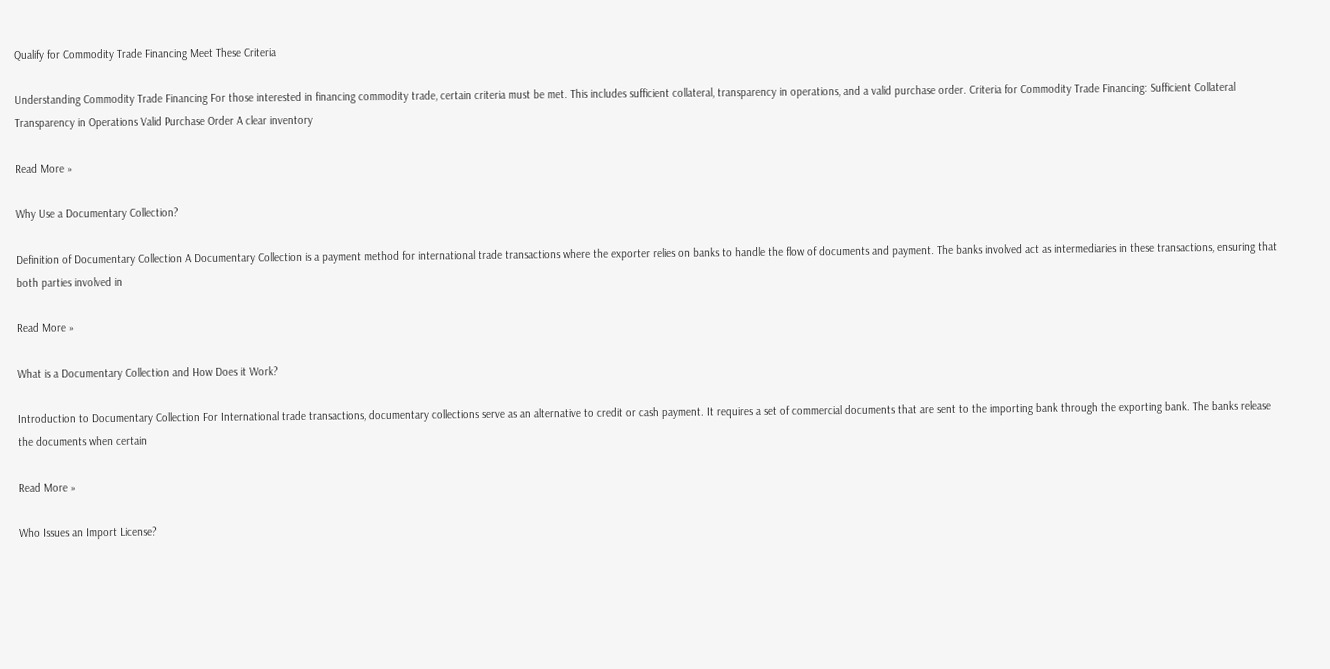Qualify for Commodity Trade Financing Meet These Criteria

Understanding Commodity Trade Financing For those interested in financing commodity trade, certain criteria must be met. This includes sufficient collateral, transparency in operations, and a valid purchase order. Criteria for Commodity Trade Financing: Sufficient Collateral Transparency in Operations Valid Purchase Order A clear inventory

Read More »

Why Use a Documentary Collection?

Definition of Documentary Collection A Documentary Collection is a payment method for international trade transactions where the exporter relies on banks to handle the flow of documents and payment. The banks involved act as intermediaries in these transactions, ensuring that both parties involved in

Read More »

What is a Documentary Collection and How Does it Work?

Introduction to Documentary Collection For International trade transactions, documentary collections serve as an alternative to credit or cash payment. It requires a set of commercial documents that are sent to the importing bank through the exporting bank. The banks release the documents when certain

Read More »

Who Issues an Import License?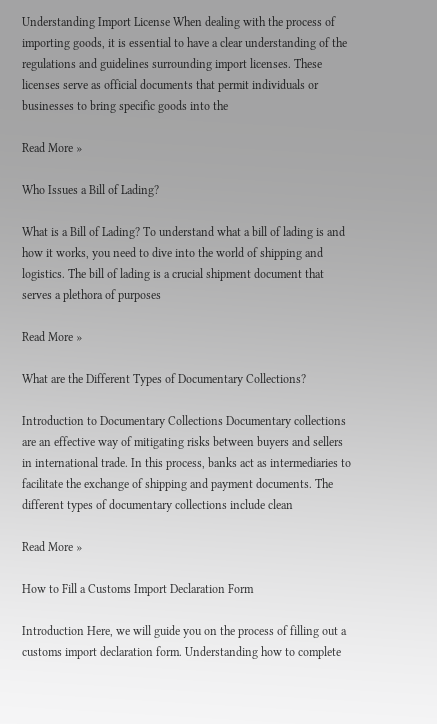Understanding Import License When dealing with the process of importing goods, it is essential to have a clear understanding of the regulations and guidelines surrounding import licenses. These licenses serve as official documents that permit individuals or businesses to bring specific goods into the

Read More »

Who Issues a Bill of Lading?

What is a Bill of Lading? To understand what a bill of lading is and how it works, you need to dive into the world of shipping and logistics. The bill of lading is a crucial shipment document that serves a plethora of purposes

Read More »

What are the Different Types of Documentary Collections?

Introduction to Documentary Collections Documentary collections are an effective way of mitigating risks between buyers and sellers in international trade. In this process, banks act as intermediaries to facilitate the exchange of shipping and payment documents. The different types of documentary collections include clean

Read More »

How to Fill a Customs Import Declaration Form

Introduction Here, we will guide you on the process of filling out a customs import declaration form. Understanding how to complete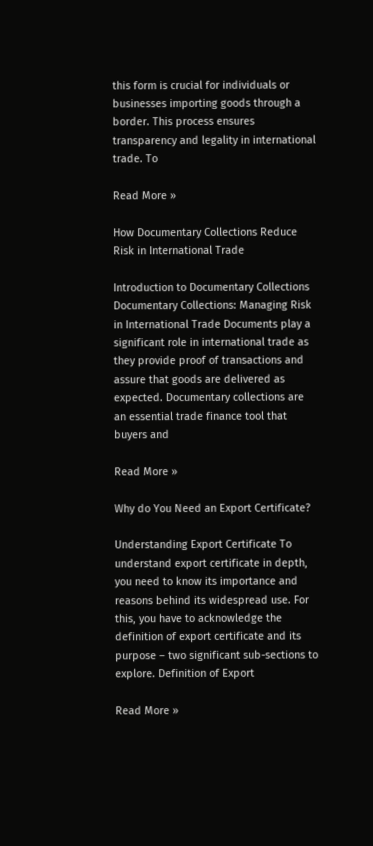this form is crucial for individuals or businesses importing goods through a border. This process ensures transparency and legality in international trade. To

Read More »

How Documentary Collections Reduce Risk in International Trade

Introduction to Documentary Collections Documentary Collections: Managing Risk in International Trade Documents play a significant role in international trade as they provide proof of transactions and assure that goods are delivered as expected. Documentary collections are an essential trade finance tool that buyers and

Read More »

Why do You Need an Export Certificate?

Understanding Export Certificate To understand export certificate in depth, you need to know its importance and reasons behind its widespread use. For this, you have to acknowledge the definition of export certificate and its purpose – two significant sub-sections to explore. Definition of Export

Read More »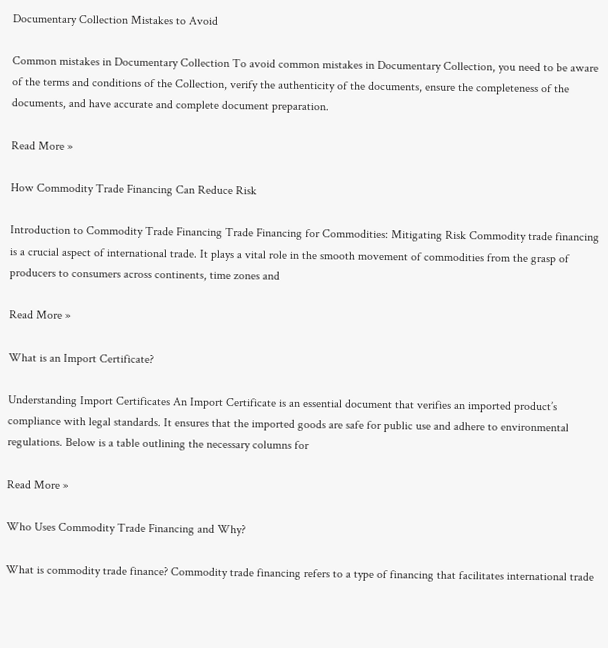Documentary Collection Mistakes to Avoid

Common mistakes in Documentary Collection To avoid common mistakes in Documentary Collection, you need to be aware of the terms and conditions of the Collection, verify the authenticity of the documents, ensure the completeness of the documents, and have accurate and complete document preparation.

Read More »

How Commodity Trade Financing Can Reduce Risk

Introduction to Commodity Trade Financing Trade Financing for Commodities: Mitigating Risk Commodity trade financing is a crucial aspect of international trade. It plays a vital role in the smooth movement of commodities from the grasp of producers to consumers across continents, time zones and

Read More »

What is an Import Certificate?

Understanding Import Certificates An Import Certificate is an essential document that verifies an imported product’s compliance with legal standards. It ensures that the imported goods are safe for public use and adhere to environmental regulations. Below is a table outlining the necessary columns for

Read More »

Who Uses Commodity Trade Financing and Why?

What is commodity trade finance? Commodity trade financing refers to a type of financing that facilitates international trade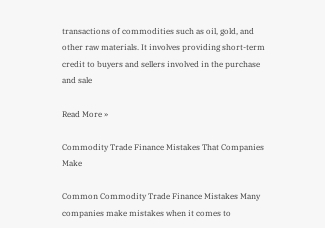transactions of commodities such as oil, gold, and other raw materials. It involves providing short-term credit to buyers and sellers involved in the purchase and sale

Read More »

Commodity Trade Finance Mistakes That Companies Make

Common Commodity Trade Finance Mistakes Many companies make mistakes when it comes to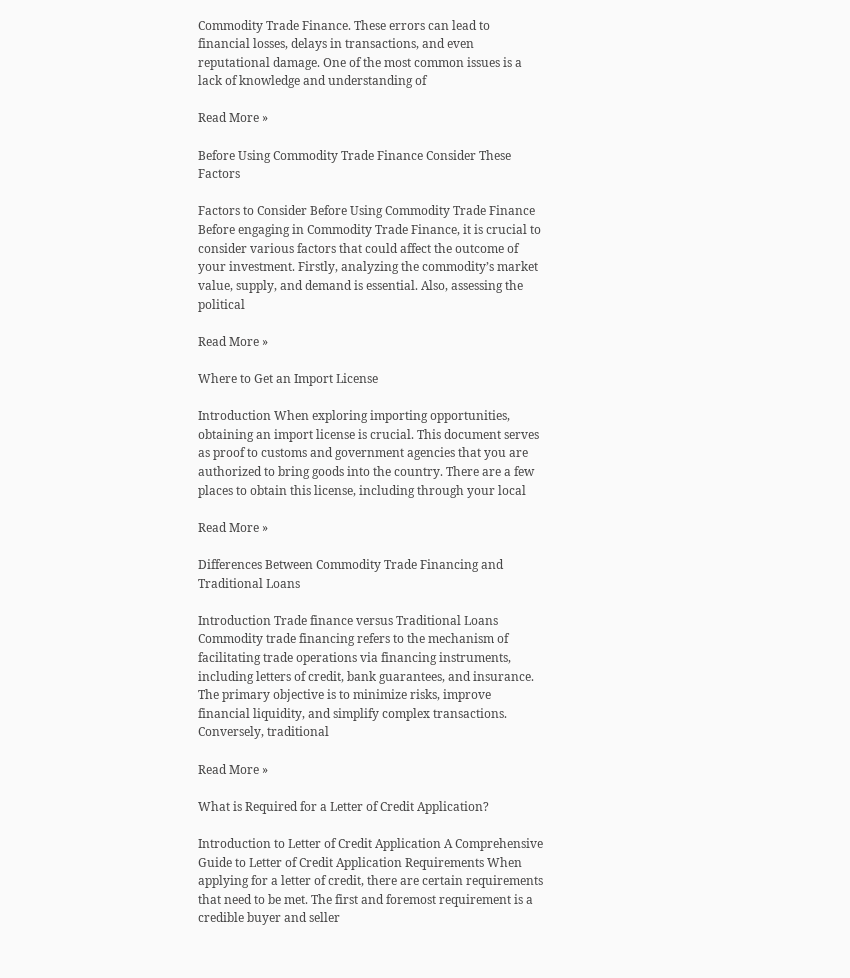Commodity Trade Finance. These errors can lead to financial losses, delays in transactions, and even reputational damage. One of the most common issues is a lack of knowledge and understanding of

Read More »

Before Using Commodity Trade Finance Consider These Factors

Factors to Consider Before Using Commodity Trade Finance Before engaging in Commodity Trade Finance, it is crucial to consider various factors that could affect the outcome of your investment. Firstly, analyzing the commodity’s market value, supply, and demand is essential. Also, assessing the political

Read More »

Where to Get an Import License

Introduction When exploring importing opportunities, obtaining an import license is crucial. This document serves as proof to customs and government agencies that you are authorized to bring goods into the country. There are a few places to obtain this license, including through your local

Read More »

Differences Between Commodity Trade Financing and Traditional Loans

Introduction Trade finance versus Traditional Loans Commodity trade financing refers to the mechanism of facilitating trade operations via financing instruments, including letters of credit, bank guarantees, and insurance. The primary objective is to minimize risks, improve financial liquidity, and simplify complex transactions. Conversely, traditional

Read More »

What is Required for a Letter of Credit Application?

Introduction to Letter of Credit Application A Comprehensive Guide to Letter of Credit Application Requirements When applying for a letter of credit, there are certain requirements that need to be met. The first and foremost requirement is a credible buyer and seller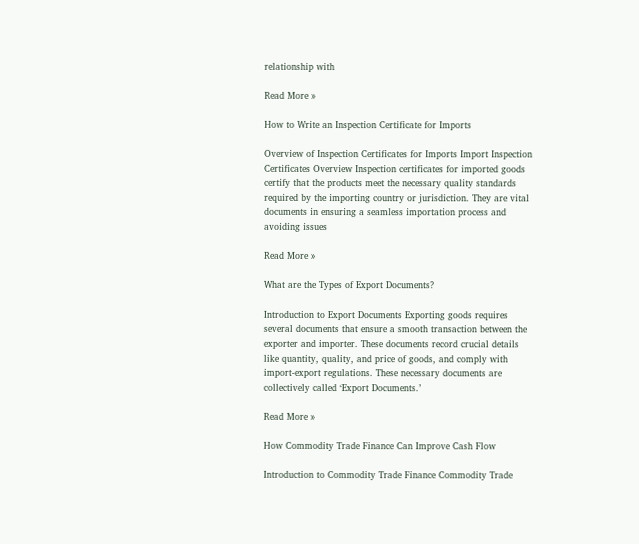relationship with

Read More »

How to Write an Inspection Certificate for Imports

Overview of Inspection Certificates for Imports Import Inspection Certificates Overview Inspection certificates for imported goods certify that the products meet the necessary quality standards required by the importing country or jurisdiction. They are vital documents in ensuring a seamless importation process and avoiding issues

Read More »

What are the Types of Export Documents?

Introduction to Export Documents Exporting goods requires several documents that ensure a smooth transaction between the exporter and importer. These documents record crucial details like quantity, quality, and price of goods, and comply with import-export regulations. These necessary documents are collectively called ‘Export Documents.’

Read More »

How Commodity Trade Finance Can Improve Cash Flow

Introduction to Commodity Trade Finance Commodity Trade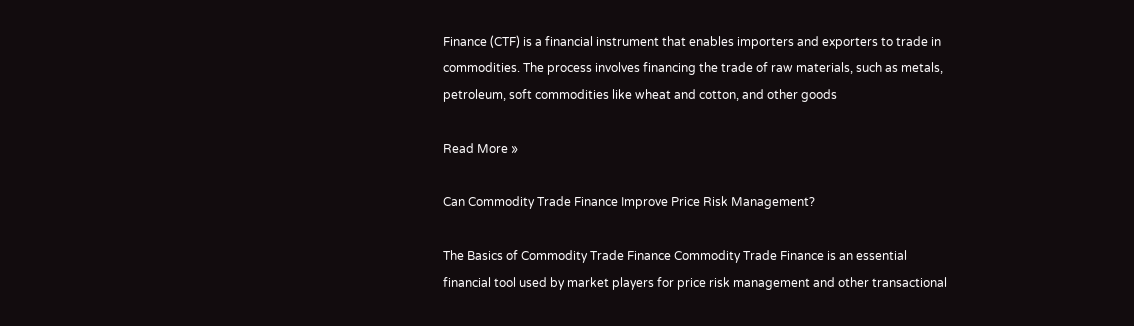Finance (CTF) is a financial instrument that enables importers and exporters to trade in commodities. The process involves financing the trade of raw materials, such as metals, petroleum, soft commodities like wheat and cotton, and other goods

Read More »

Can Commodity Trade Finance Improve Price Risk Management?

The Basics of Commodity Trade Finance Commodity Trade Finance is an essential financial tool used by market players for price risk management and other transactional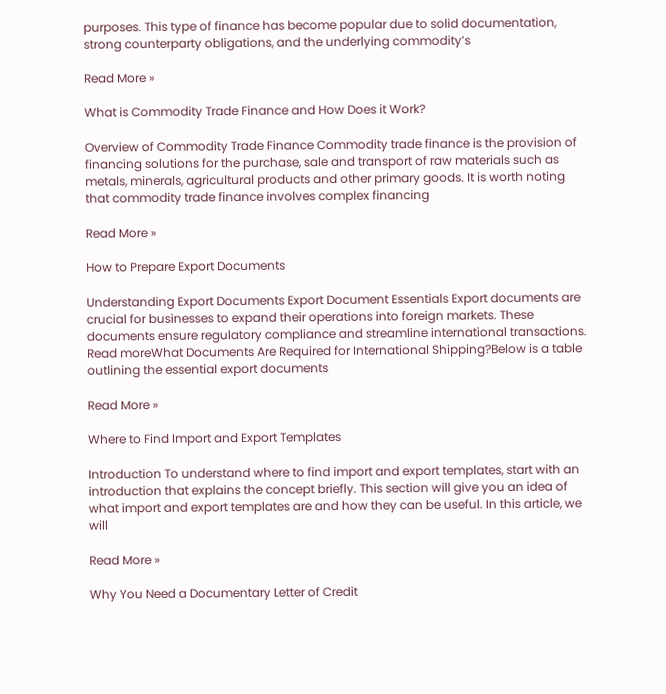purposes. This type of finance has become popular due to solid documentation, strong counterparty obligations, and the underlying commodity’s

Read More »

What is Commodity Trade Finance and How Does it Work?

Overview of Commodity Trade Finance Commodity trade finance is the provision of financing solutions for the purchase, sale and transport of raw materials such as metals, minerals, agricultural products and other primary goods. It is worth noting that commodity trade finance involves complex financing

Read More »

How to Prepare Export Documents

Understanding Export Documents Export Document Essentials Export documents are crucial for businesses to expand their operations into foreign markets. These documents ensure regulatory compliance and streamline international transactions. Read moreWhat Documents Are Required for International Shipping?Below is a table outlining the essential export documents

Read More »

Where to Find Import and Export Templates

Introduction To understand where to find import and export templates, start with an introduction that explains the concept briefly. This section will give you an idea of what import and export templates are and how they can be useful. In this article, we will

Read More »

Why You Need a Documentary Letter of Credit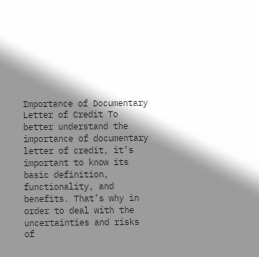Importance of Documentary Letter of Credit To better understand the importance of documentary letter of credit, it’s important to know its basic definition, functionality, and benefits. That’s why in order to deal with the uncertainties and risks of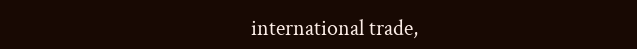international trade,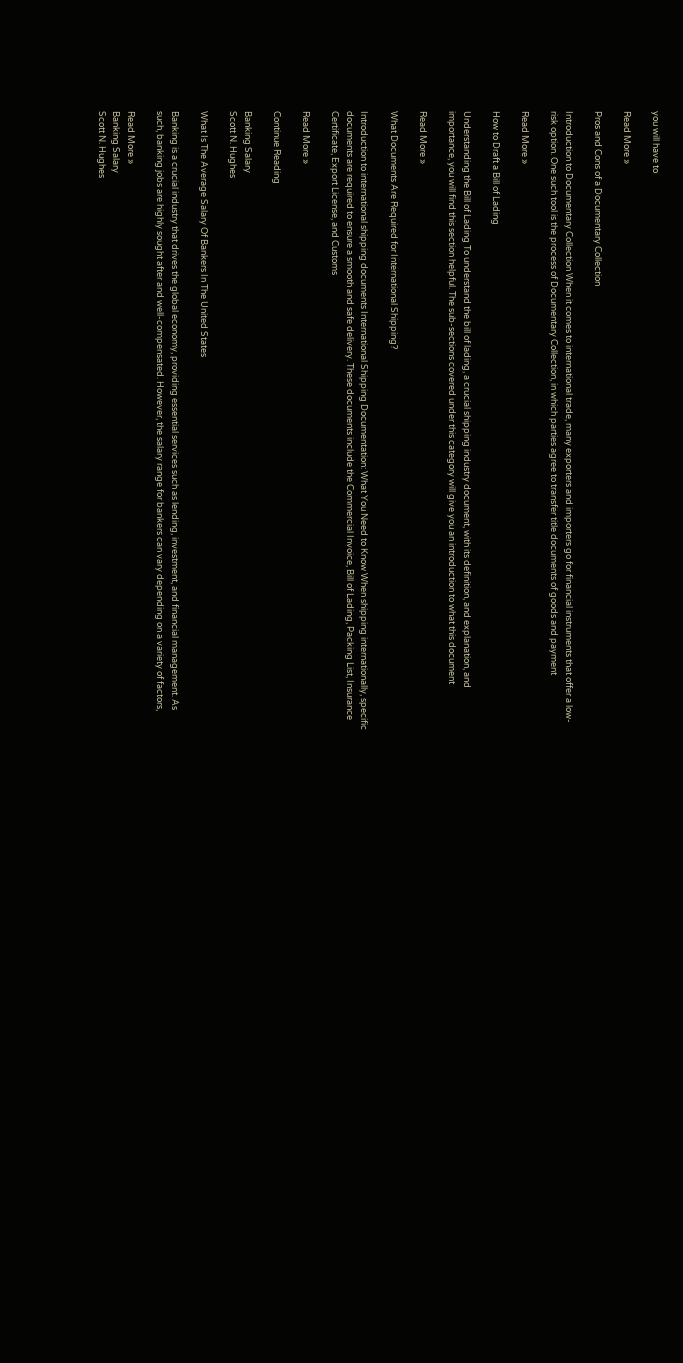you will have to

Read More »

Pros and Cons of a Documentary Collection

Introduction to Documentary Collection When it comes to international trade, many exporters and importers go for financial instruments that offer a low-risk option. One such tool is the process of Documentary Collection, in which parties agree to transfer title documents of goods and payment

Read More »

How to Draft a Bill of Lading

Understanding the Bill of Lading To understand the bill of lading, a crucial shipping industry document, with its definition, and explanation, and importance, you will find this section helpful. The sub-sections covered under this category will give you an introduction to what this document

Read More »

What Documents Are Required for International Shipping?

Introduction to international shipping documents International Shipping Documentation: What You Need to Know When shipping internationally, specific documents are required to ensure a smooth and safe delivery. These documents include the Commercial Invoice, Bill of Lading, Packing List, Insurance Certificate, Export License, and Customs

Read More »

Continue Reading

Banking Salary
Scott N. Hughes

What Is The Average Salary Of Bankers In The United States

Banking is a crucial industry that drives the global economy, providing essential services such as lending, investment, and financial management. As such, banking jobs are highly sought after and well-compensated. However, the salary range for bankers can vary depending on a variety of factors,

Read More »
Banking Salary
Scott N. Hughes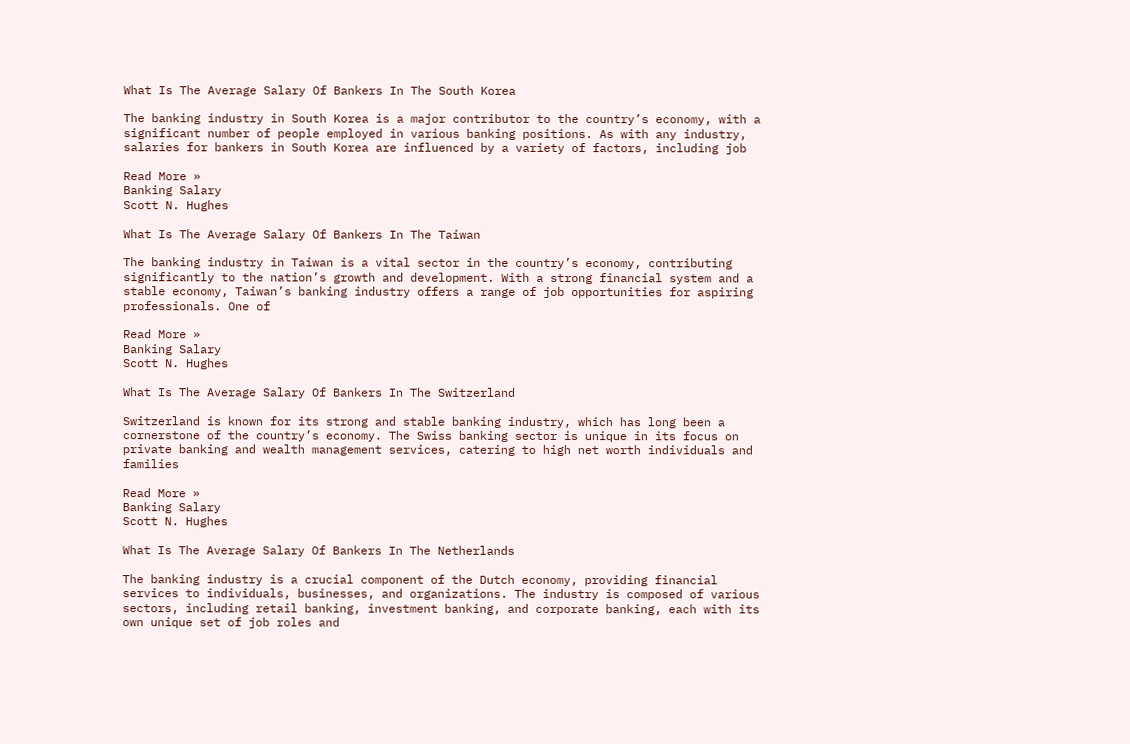What Is The Average Salary Of Bankers In The South Korea

The banking industry in South Korea is a major contributor to the country’s economy, with a significant number of people employed in various banking positions. As with any industry, salaries for bankers in South Korea are influenced by a variety of factors, including job

Read More »
Banking Salary
Scott N. Hughes

What Is The Average Salary Of Bankers In The Taiwan

The banking industry in Taiwan is a vital sector in the country’s economy, contributing significantly to the nation’s growth and development. With a strong financial system and a stable economy, Taiwan’s banking industry offers a range of job opportunities for aspiring professionals. One of

Read More »
Banking Salary
Scott N. Hughes

What Is The Average Salary Of Bankers In The Switzerland

Switzerland is known for its strong and stable banking industry, which has long been a cornerstone of the country’s economy. The Swiss banking sector is unique in its focus on private banking and wealth management services, catering to high net worth individuals and families

Read More »
Banking Salary
Scott N. Hughes

What Is The Average Salary Of Bankers In The Netherlands

The banking industry is a crucial component of the Dutch economy, providing financial services to individuals, businesses, and organizations. The industry is composed of various sectors, including retail banking, investment banking, and corporate banking, each with its own unique set of job roles and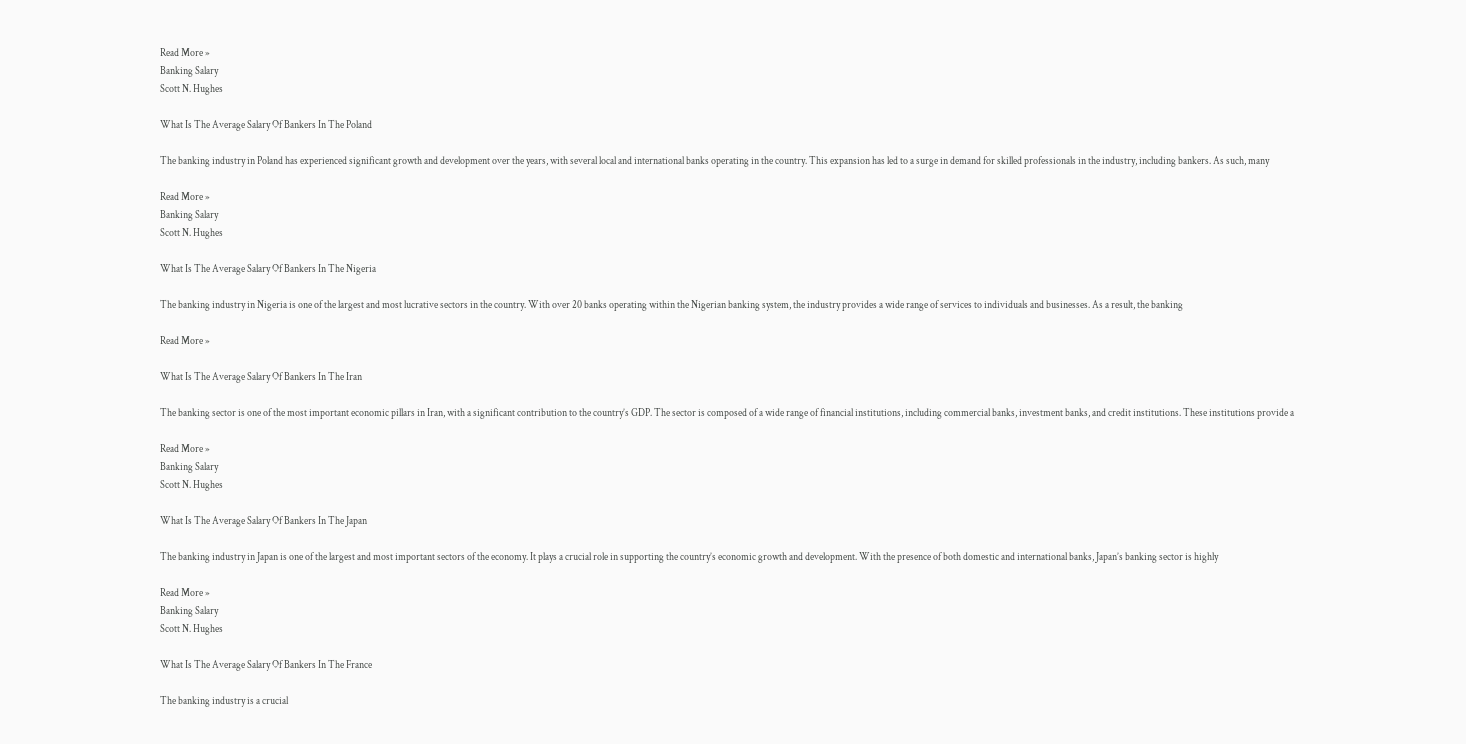Read More »
Banking Salary
Scott N. Hughes

What Is The Average Salary Of Bankers In The Poland

The banking industry in Poland has experienced significant growth and development over the years, with several local and international banks operating in the country. This expansion has led to a surge in demand for skilled professionals in the industry, including bankers. As such, many

Read More »
Banking Salary
Scott N. Hughes

What Is The Average Salary Of Bankers In The Nigeria

The banking industry in Nigeria is one of the largest and most lucrative sectors in the country. With over 20 banks operating within the Nigerian banking system, the industry provides a wide range of services to individuals and businesses. As a result, the banking

Read More »

What Is The Average Salary Of Bankers In The Iran

The banking sector is one of the most important economic pillars in Iran, with a significant contribution to the country’s GDP. The sector is composed of a wide range of financial institutions, including commercial banks, investment banks, and credit institutions. These institutions provide a

Read More »
Banking Salary
Scott N. Hughes

What Is The Average Salary Of Bankers In The Japan

The banking industry in Japan is one of the largest and most important sectors of the economy. It plays a crucial role in supporting the country’s economic growth and development. With the presence of both domestic and international banks, Japan’s banking sector is highly

Read More »
Banking Salary
Scott N. Hughes

What Is The Average Salary Of Bankers In The France

The banking industry is a crucial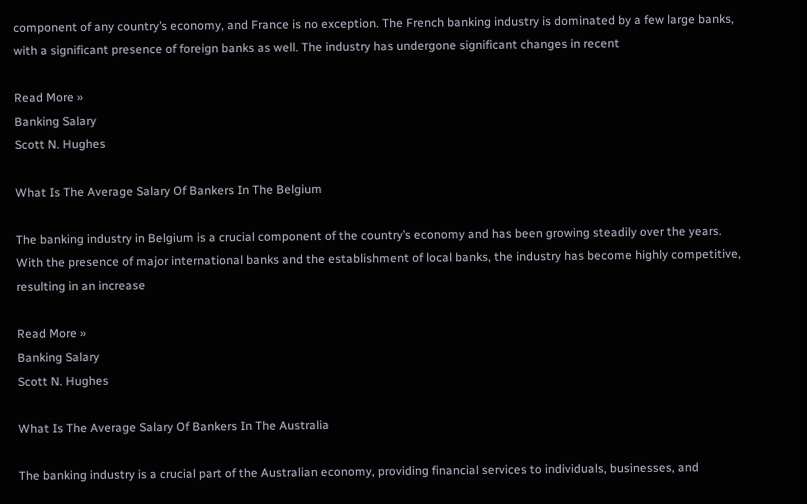component of any country’s economy, and France is no exception. The French banking industry is dominated by a few large banks, with a significant presence of foreign banks as well. The industry has undergone significant changes in recent

Read More »
Banking Salary
Scott N. Hughes

What Is The Average Salary Of Bankers In The Belgium

The banking industry in Belgium is a crucial component of the country’s economy and has been growing steadily over the years. With the presence of major international banks and the establishment of local banks, the industry has become highly competitive, resulting in an increase

Read More »
Banking Salary
Scott N. Hughes

What Is The Average Salary Of Bankers In The Australia

The banking industry is a crucial part of the Australian economy, providing financial services to individuals, businesses, and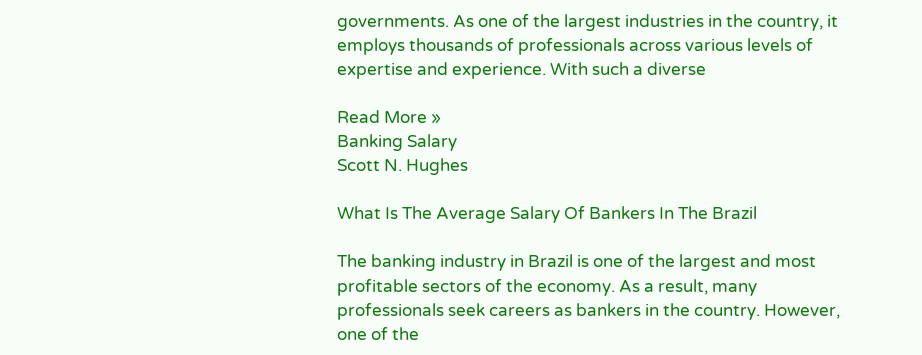governments. As one of the largest industries in the country, it employs thousands of professionals across various levels of expertise and experience. With such a diverse

Read More »
Banking Salary
Scott N. Hughes

What Is The Average Salary Of Bankers In The Brazil

The banking industry in Brazil is one of the largest and most profitable sectors of the economy. As a result, many professionals seek careers as bankers in the country. However, one of the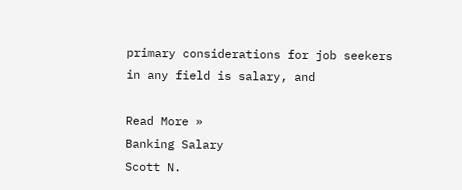primary considerations for job seekers in any field is salary, and

Read More »
Banking Salary
Scott N.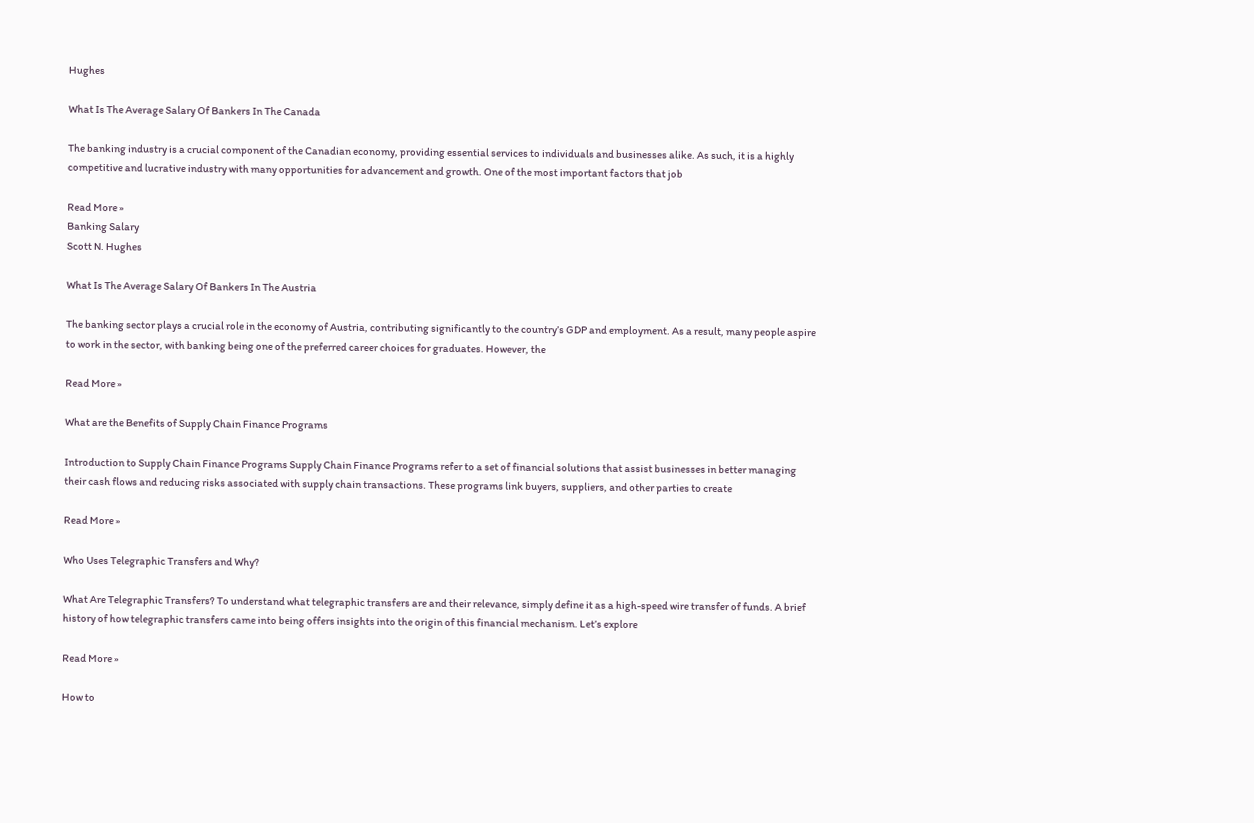Hughes

What Is The Average Salary Of Bankers In The Canada

The banking industry is a crucial component of the Canadian economy, providing essential services to individuals and businesses alike. As such, it is a highly competitive and lucrative industry with many opportunities for advancement and growth. One of the most important factors that job

Read More »
Banking Salary
Scott N. Hughes

What Is The Average Salary Of Bankers In The Austria

The banking sector plays a crucial role in the economy of Austria, contributing significantly to the country’s GDP and employment. As a result, many people aspire to work in the sector, with banking being one of the preferred career choices for graduates. However, the

Read More »

What are the Benefits of Supply Chain Finance Programs

Introduction to Supply Chain Finance Programs Supply Chain Finance Programs refer to a set of financial solutions that assist businesses in better managing their cash flows and reducing risks associated with supply chain transactions. These programs link buyers, suppliers, and other parties to create

Read More »

Who Uses Telegraphic Transfers and Why?

What Are Telegraphic Transfers? To understand what telegraphic transfers are and their relevance, simply define it as a high-speed wire transfer of funds. A brief history of how telegraphic transfers came into being offers insights into the origin of this financial mechanism. Let’s explore

Read More »

How to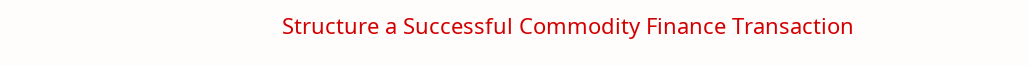Structure a Successful Commodity Finance Transaction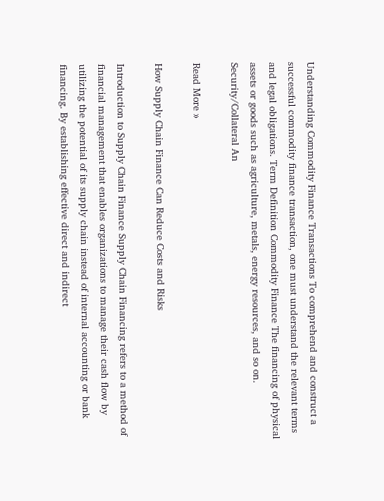Understanding Commodity Finance Transactions To comprehend and construct a successful commodity finance transaction, one must understand the relevant terms and legal obligations. Term Definition Commodity Finance The financing of physical assets or goods such as agriculture, metals, energy resources, and so on. Security/Collateral An

Read More »

How Supply Chain Finance Can Reduce Costs and Risks

Introduction to Supply Chain Finance Supply Chain Financing refers to a method of financial management that enables organizations to manage their cash flow by utilizing the potential of its supply chain instead of internal accounting or bank financing. By establishing effective direct and indirect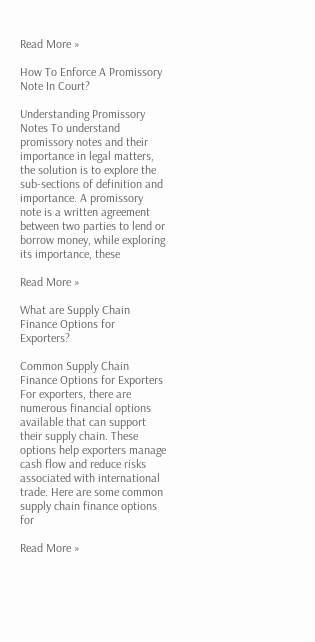Read More »

How To Enforce A Promissory Note In Court?

Understanding Promissory Notes To understand promissory notes and their importance in legal matters, the solution is to explore the sub-sections of definition and importance. A promissory note is a written agreement between two parties to lend or borrow money, while exploring its importance, these

Read More »

What are Supply Chain Finance Options for Exporters?

Common Supply Chain Finance Options for Exporters For exporters, there are numerous financial options available that can support their supply chain. These options help exporters manage cash flow and reduce risks associated with international trade. Here are some common supply chain finance options for

Read More »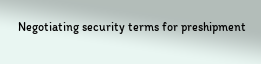Negotiating security terms for preshipment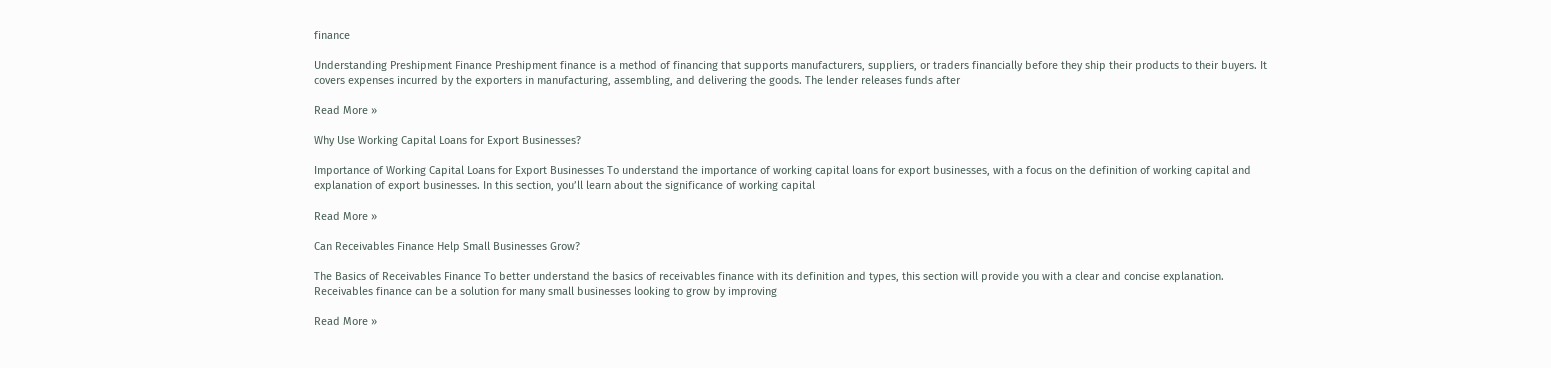finance

Understanding Preshipment Finance Preshipment finance is a method of financing that supports manufacturers, suppliers, or traders financially before they ship their products to their buyers. It covers expenses incurred by the exporters in manufacturing, assembling, and delivering the goods. The lender releases funds after

Read More »

Why Use Working Capital Loans for Export Businesses?

Importance of Working Capital Loans for Export Businesses To understand the importance of working capital loans for export businesses, with a focus on the definition of working capital and explanation of export businesses. In this section, you’ll learn about the significance of working capital

Read More »

Can Receivables Finance Help Small Businesses Grow?

The Basics of Receivables Finance To better understand the basics of receivables finance with its definition and types, this section will provide you with a clear and concise explanation. Receivables finance can be a solution for many small businesses looking to grow by improving

Read More »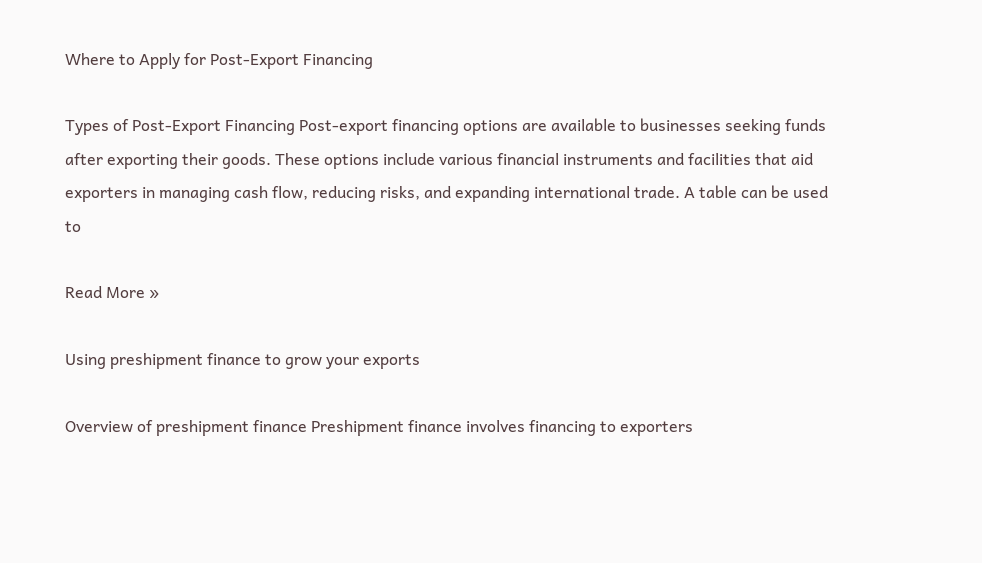Where to Apply for Post-Export Financing

Types of Post-Export Financing Post-export financing options are available to businesses seeking funds after exporting their goods. These options include various financial instruments and facilities that aid exporters in managing cash flow, reducing risks, and expanding international trade. A table can be used to

Read More »

Using preshipment finance to grow your exports

Overview of preshipment finance Preshipment finance involves financing to exporters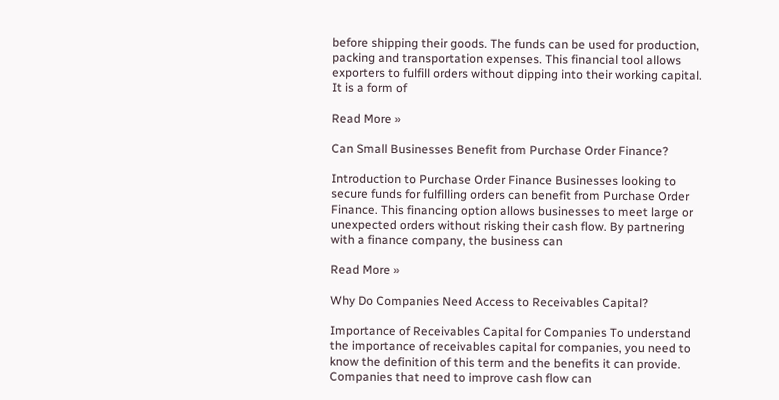before shipping their goods. The funds can be used for production, packing and transportation expenses. This financial tool allows exporters to fulfill orders without dipping into their working capital. It is a form of

Read More »

Can Small Businesses Benefit from Purchase Order Finance?

Introduction to Purchase Order Finance Businesses looking to secure funds for fulfilling orders can benefit from Purchase Order Finance. This financing option allows businesses to meet large or unexpected orders without risking their cash flow. By partnering with a finance company, the business can

Read More »

Why Do Companies Need Access to Receivables Capital?

Importance of Receivables Capital for Companies To understand the importance of receivables capital for companies, you need to know the definition of this term and the benefits it can provide. Companies that need to improve cash flow can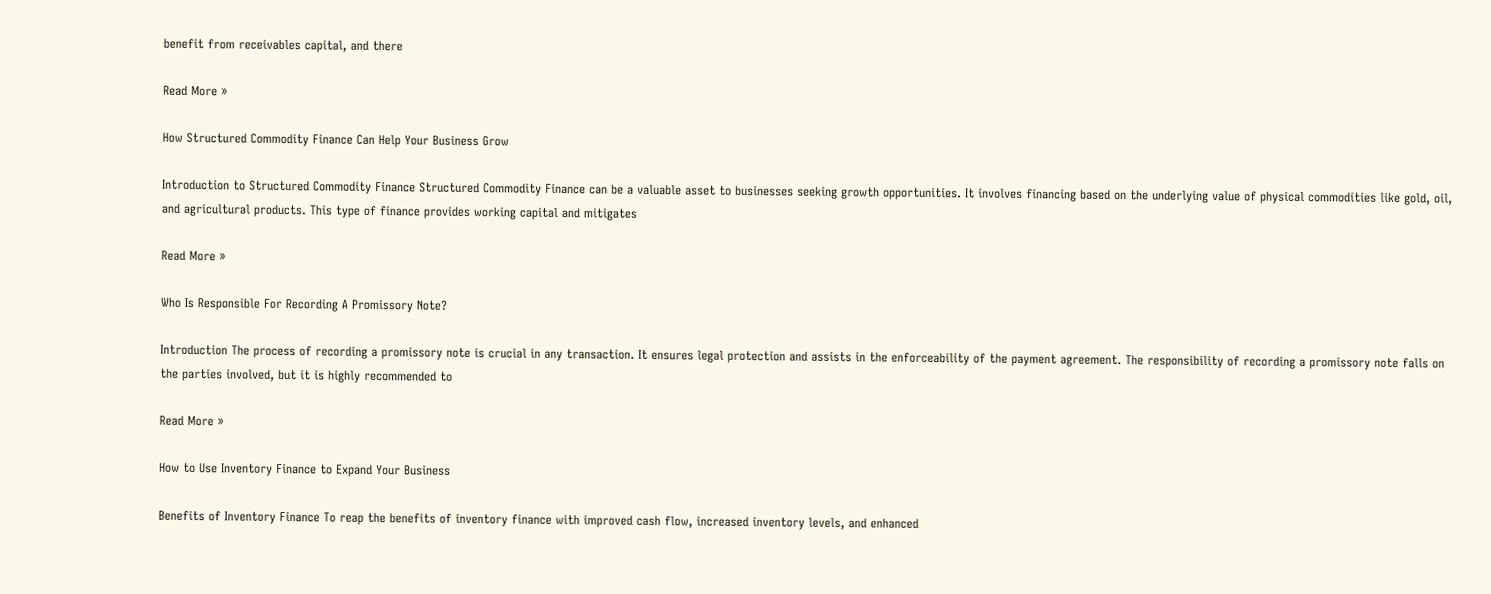benefit from receivables capital, and there

Read More »

How Structured Commodity Finance Can Help Your Business Grow

Introduction to Structured Commodity Finance Structured Commodity Finance can be a valuable asset to businesses seeking growth opportunities. It involves financing based on the underlying value of physical commodities like gold, oil, and agricultural products. This type of finance provides working capital and mitigates

Read More »

Who Is Responsible For Recording A Promissory Note?

Introduction The process of recording a promissory note is crucial in any transaction. It ensures legal protection and assists in the enforceability of the payment agreement. The responsibility of recording a promissory note falls on the parties involved, but it is highly recommended to

Read More »

How to Use Inventory Finance to Expand Your Business

Benefits of Inventory Finance To reap the benefits of inventory finance with improved cash flow, increased inventory levels, and enhanced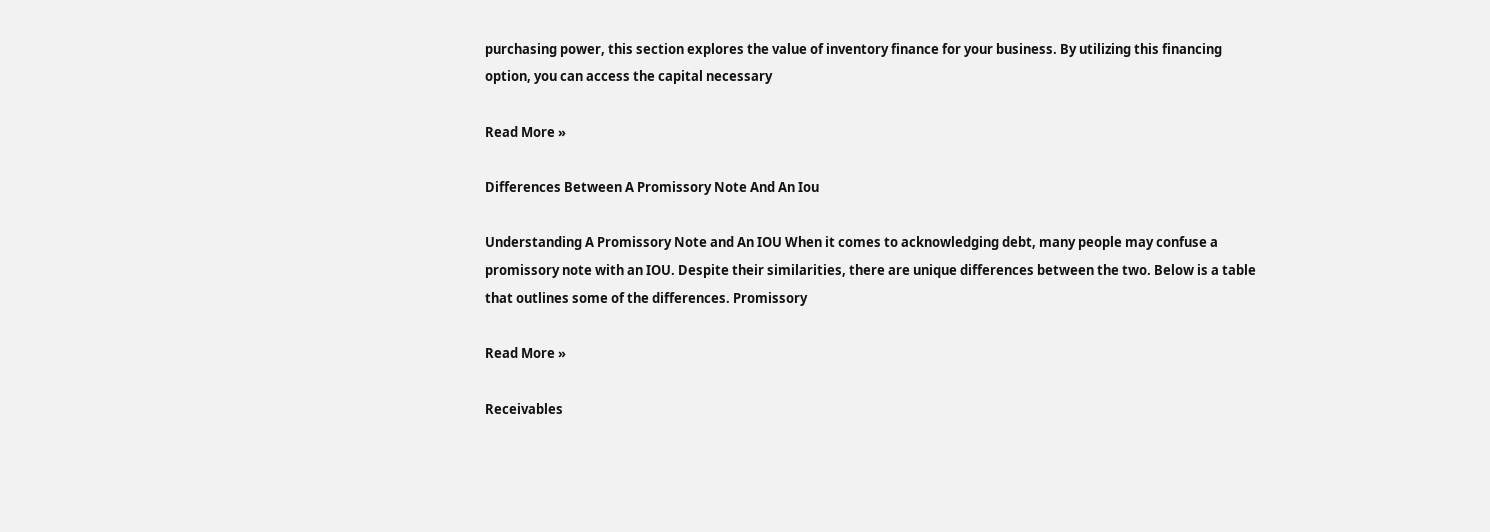purchasing power, this section explores the value of inventory finance for your business. By utilizing this financing option, you can access the capital necessary

Read More »

Differences Between A Promissory Note And An Iou

Understanding A Promissory Note and An IOU When it comes to acknowledging debt, many people may confuse a promissory note with an IOU. Despite their similarities, there are unique differences between the two. Below is a table that outlines some of the differences. Promissory

Read More »

Receivables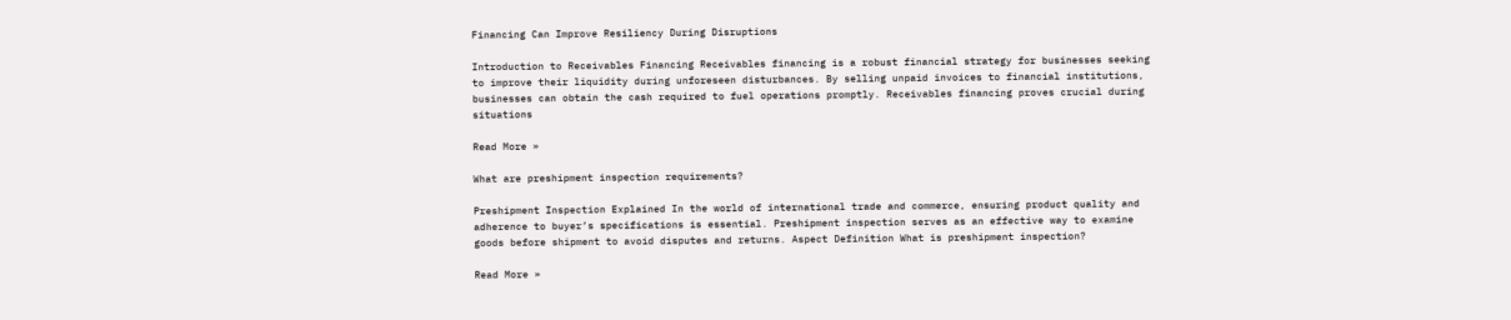Financing Can Improve Resiliency During Disruptions

Introduction to Receivables Financing Receivables financing is a robust financial strategy for businesses seeking to improve their liquidity during unforeseen disturbances. By selling unpaid invoices to financial institutions, businesses can obtain the cash required to fuel operations promptly. Receivables financing proves crucial during situations

Read More »

What are preshipment inspection requirements?

Preshipment Inspection Explained In the world of international trade and commerce, ensuring product quality and adherence to buyer’s specifications is essential. Preshipment inspection serves as an effective way to examine goods before shipment to avoid disputes and returns. Aspect Definition What is preshipment inspection?

Read More »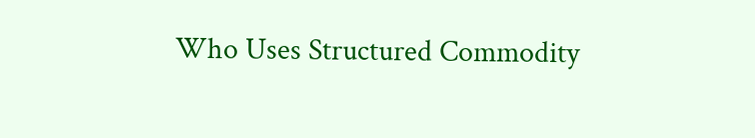Who Uses Structured Commodity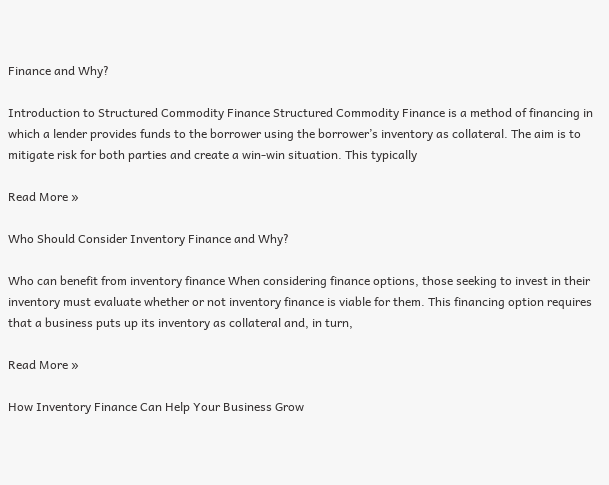Finance and Why?

Introduction to Structured Commodity Finance Structured Commodity Finance is a method of financing in which a lender provides funds to the borrower using the borrower’s inventory as collateral. The aim is to mitigate risk for both parties and create a win-win situation. This typically

Read More »

Who Should Consider Inventory Finance and Why?

Who can benefit from inventory finance When considering finance options, those seeking to invest in their inventory must evaluate whether or not inventory finance is viable for them. This financing option requires that a business puts up its inventory as collateral and, in turn,

Read More »

How Inventory Finance Can Help Your Business Grow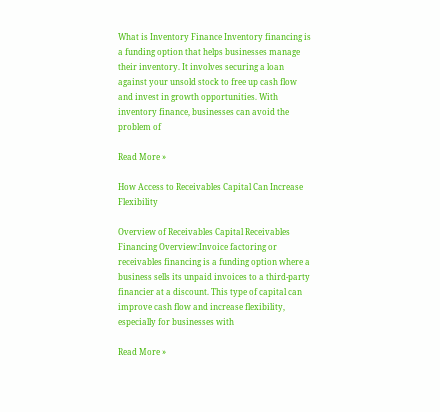What is Inventory Finance Inventory financing is a funding option that helps businesses manage their inventory. It involves securing a loan against your unsold stock to free up cash flow and invest in growth opportunities. With inventory finance, businesses can avoid the problem of

Read More »

How Access to Receivables Capital Can Increase Flexibility

Overview of Receivables Capital Receivables Financing Overview:Invoice factoring or receivables financing is a funding option where a business sells its unpaid invoices to a third-party financier at a discount. This type of capital can improve cash flow and increase flexibility, especially for businesses with

Read More »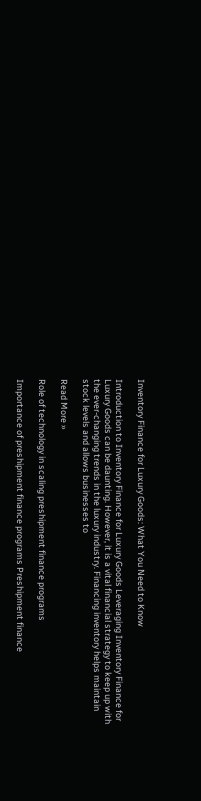Inventory Finance for Luxury Goods: What You Need to Know

Introduction to Inventory Finance for Luxury Goods Leveraging Inventory Finance for Luxury Goods can be daunting. However, it is a vital financial strategy to keep up with the ever-changing trends in the luxury industry. Financing inventory helps maintain stock levels and allows businesses to

Read More »

Role of technology in scaling preshipment finance programs

Importance of preshipment finance programs Preshipment finance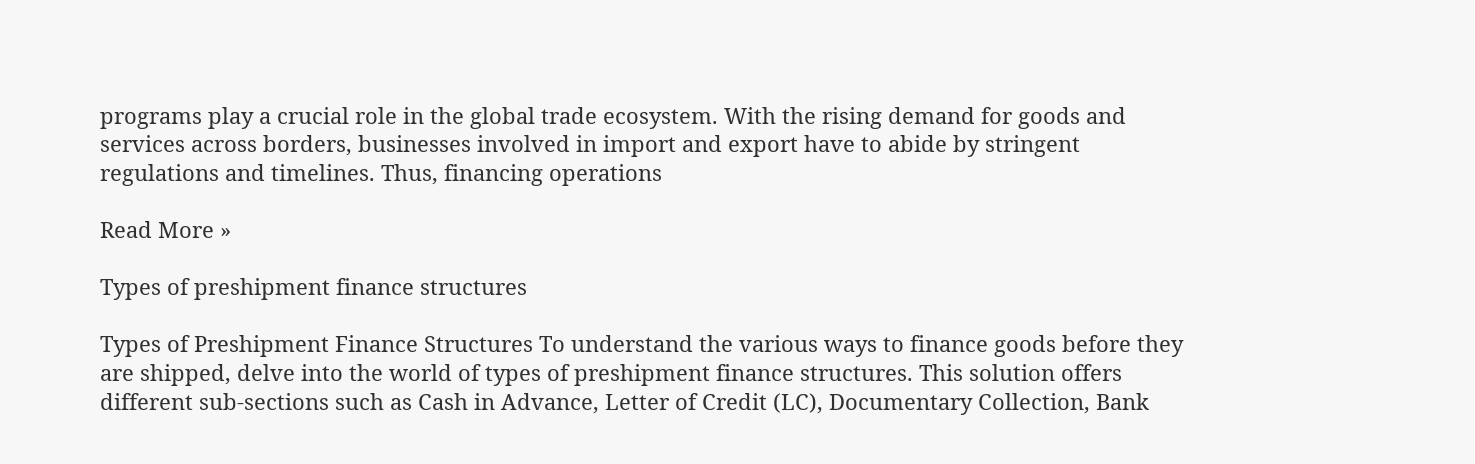programs play a crucial role in the global trade ecosystem. With the rising demand for goods and services across borders, businesses involved in import and export have to abide by stringent regulations and timelines. Thus, financing operations

Read More »

Types of preshipment finance structures

Types of Preshipment Finance Structures To understand the various ways to finance goods before they are shipped, delve into the world of types of preshipment finance structures. This solution offers different sub-sections such as Cash in Advance, Letter of Credit (LC), Documentary Collection, Bank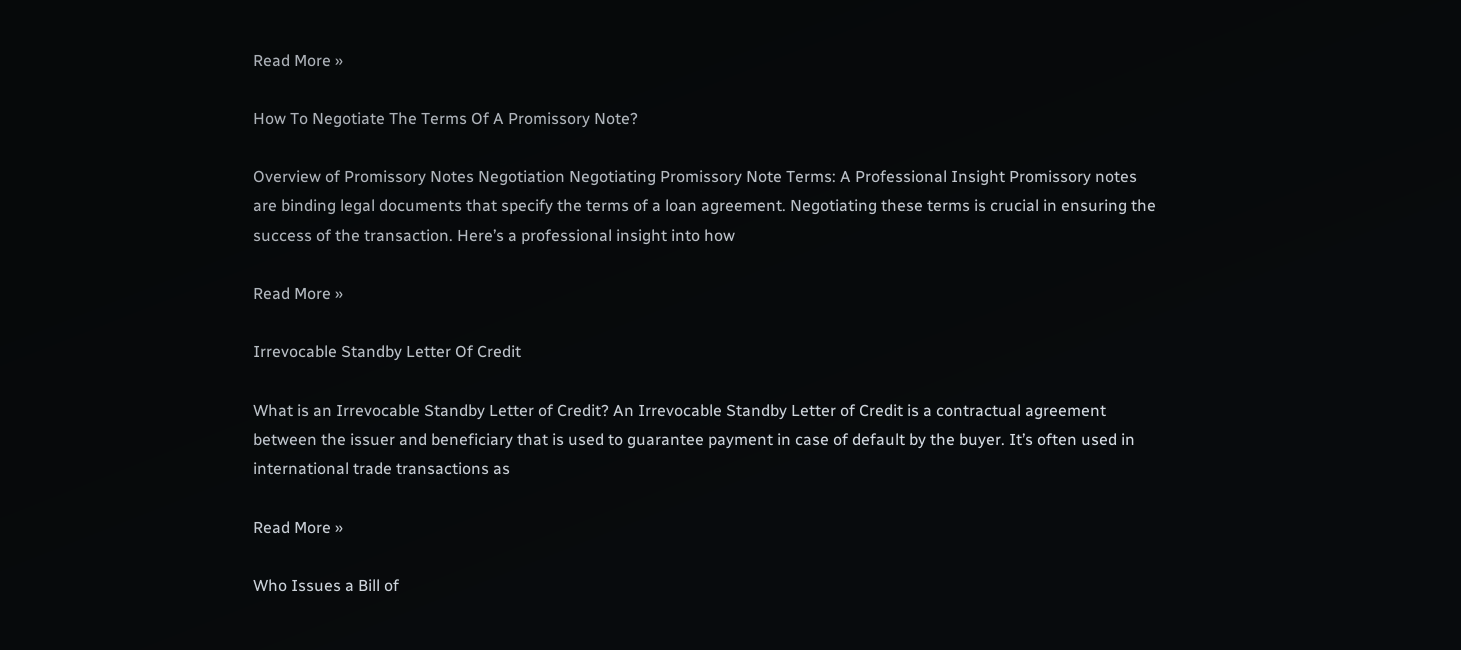Read More »

How To Negotiate The Terms Of A Promissory Note?

Overview of Promissory Notes Negotiation Negotiating Promissory Note Terms: A Professional Insight Promissory notes are binding legal documents that specify the terms of a loan agreement. Negotiating these terms is crucial in ensuring the success of the transaction. Here’s a professional insight into how

Read More »

Irrevocable Standby Letter Of Credit

What is an Irrevocable Standby Letter of Credit? An Irrevocable Standby Letter of Credit is a contractual agreement between the issuer and beneficiary that is used to guarantee payment in case of default by the buyer. It’s often used in international trade transactions as

Read More »

Who Issues a Bill of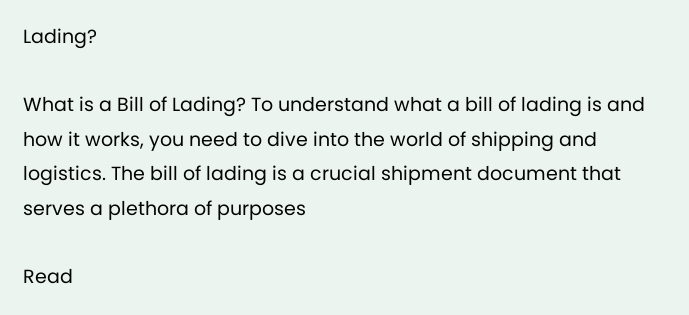Lading?

What is a Bill of Lading? To understand what a bill of lading is and how it works, you need to dive into the world of shipping and logistics. The bill of lading is a crucial shipment document that serves a plethora of purposes

Read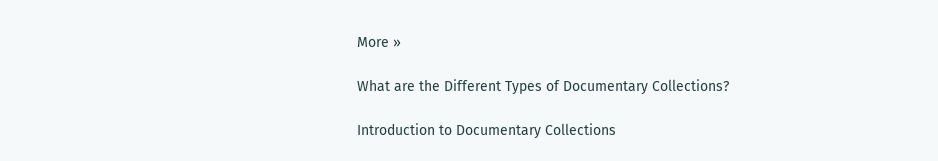More »

What are the Different Types of Documentary Collections?

Introduction to Documentary Collections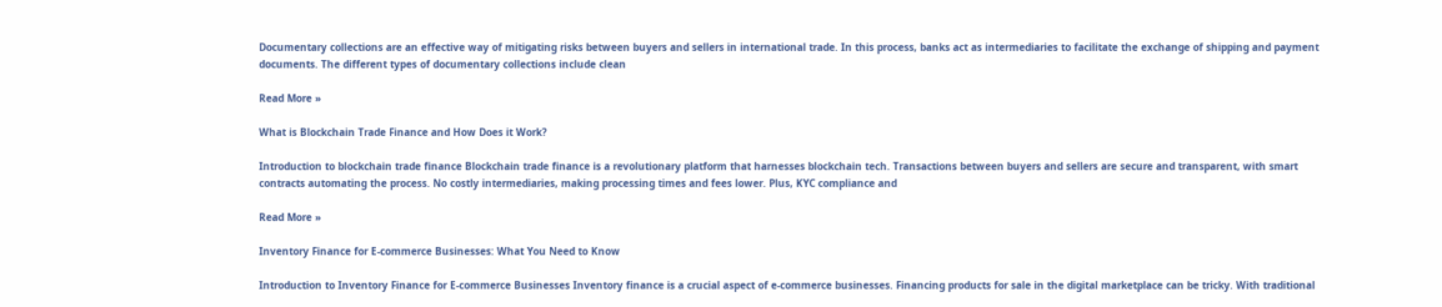Documentary collections are an effective way of mitigating risks between buyers and sellers in international trade. In this process, banks act as intermediaries to facilitate the exchange of shipping and payment documents. The different types of documentary collections include clean

Read More »

What is Blockchain Trade Finance and How Does it Work?

Introduction to blockchain trade finance Blockchain trade finance is a revolutionary platform that harnesses blockchain tech. Transactions between buyers and sellers are secure and transparent, with smart contracts automating the process. No costly intermediaries, making processing times and fees lower. Plus, KYC compliance and

Read More »

Inventory Finance for E-commerce Businesses: What You Need to Know

Introduction to Inventory Finance for E-commerce Businesses Inventory finance is a crucial aspect of e-commerce businesses. Financing products for sale in the digital marketplace can be tricky. With traditional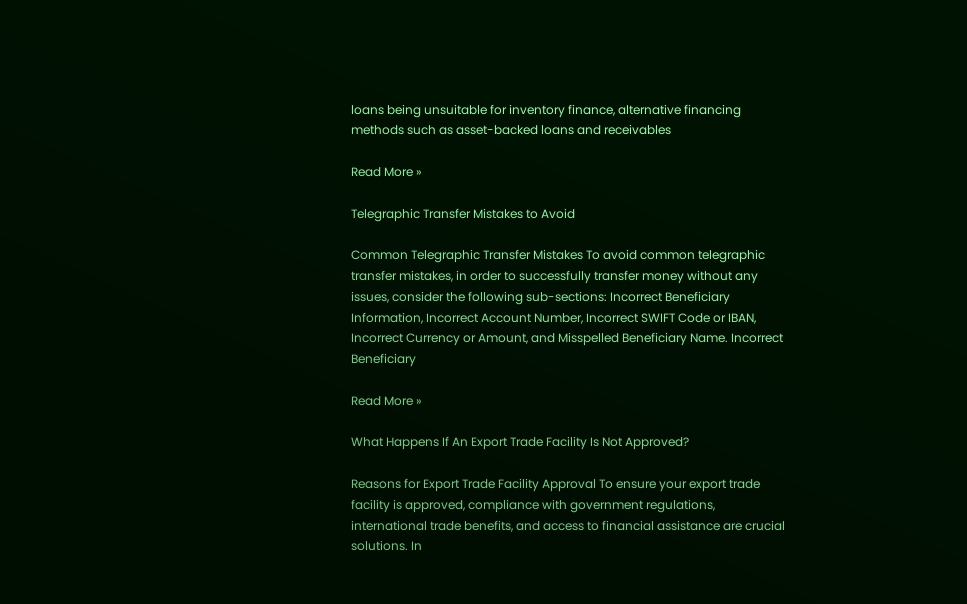loans being unsuitable for inventory finance, alternative financing methods such as asset-backed loans and receivables

Read More »

Telegraphic Transfer Mistakes to Avoid

Common Telegraphic Transfer Mistakes To avoid common telegraphic transfer mistakes, in order to successfully transfer money without any issues, consider the following sub-sections: Incorrect Beneficiary Information, Incorrect Account Number, Incorrect SWIFT Code or IBAN, Incorrect Currency or Amount, and Misspelled Beneficiary Name. Incorrect Beneficiary

Read More »

What Happens If An Export Trade Facility Is Not Approved?

Reasons for Export Trade Facility Approval To ensure your export trade facility is approved, compliance with government regulations, international trade benefits, and access to financial assistance are crucial solutions. In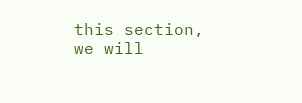this section, we will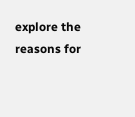explore the reasons for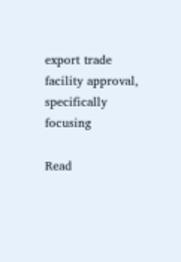export trade facility approval, specifically focusing

Read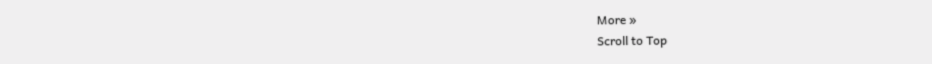More »
Scroll to Top